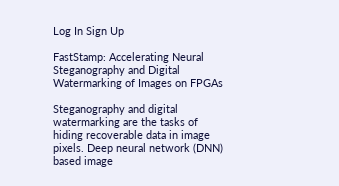Log In Sign Up

FastStamp: Accelerating Neural Steganography and Digital Watermarking of Images on FPGAs

Steganography and digital watermarking are the tasks of hiding recoverable data in image pixels. Deep neural network (DNN) based image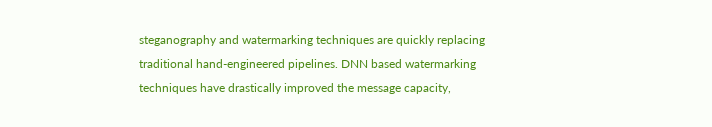steganography and watermarking techniques are quickly replacing traditional hand-engineered pipelines. DNN based watermarking techniques have drastically improved the message capacity,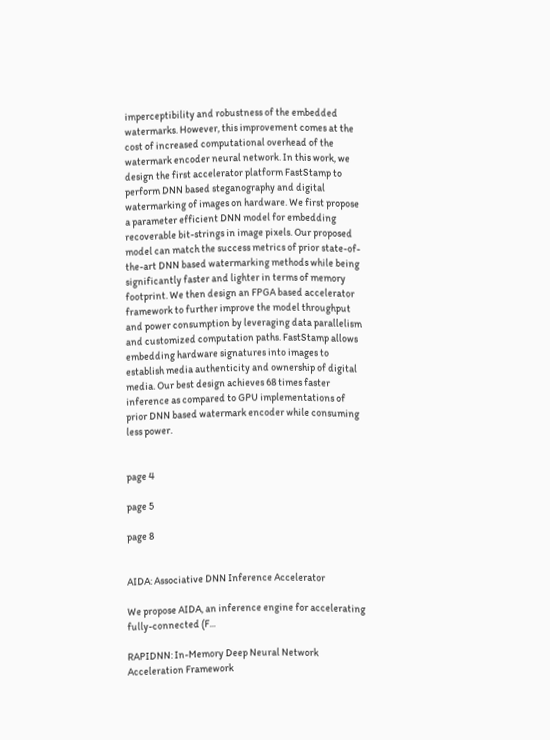imperceptibility and robustness of the embedded watermarks. However, this improvement comes at the cost of increased computational overhead of the watermark encoder neural network. In this work, we design the first accelerator platform FastStamp to perform DNN based steganography and digital watermarking of images on hardware. We first propose a parameter efficient DNN model for embedding recoverable bit-strings in image pixels. Our proposed model can match the success metrics of prior state-of-the-art DNN based watermarking methods while being significantly faster and lighter in terms of memory footprint. We then design an FPGA based accelerator framework to further improve the model throughput and power consumption by leveraging data parallelism and customized computation paths. FastStamp allows embedding hardware signatures into images to establish media authenticity and ownership of digital media. Our best design achieves 68 times faster inference as compared to GPU implementations of prior DNN based watermark encoder while consuming less power.


page 4

page 5

page 8


AIDA: Associative DNN Inference Accelerator

We propose AIDA, an inference engine for accelerating fully-connected (F...

RAPIDNN: In-Memory Deep Neural Network Acceleration Framework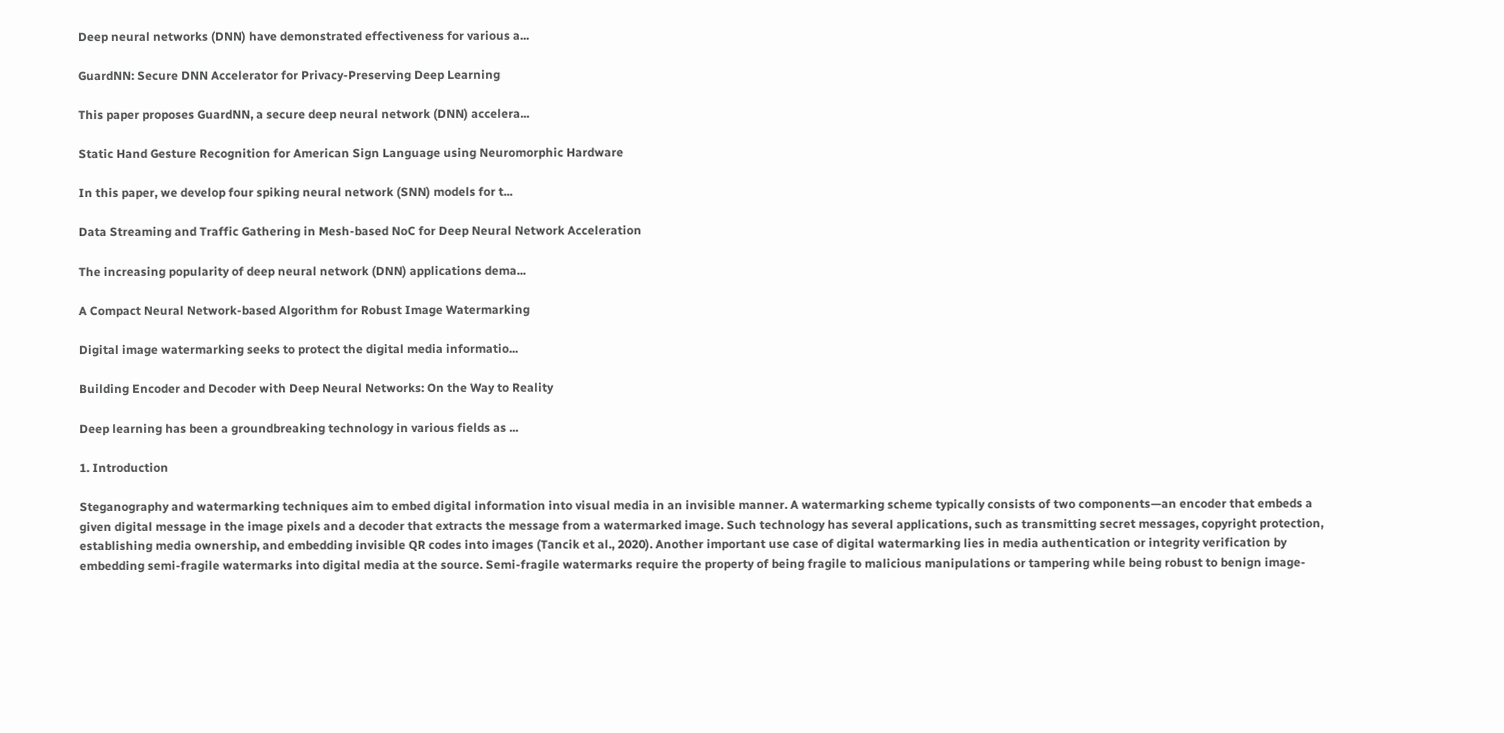Deep neural networks (DNN) have demonstrated effectiveness for various a...

GuardNN: Secure DNN Accelerator for Privacy-Preserving Deep Learning

This paper proposes GuardNN, a secure deep neural network (DNN) accelera...

Static Hand Gesture Recognition for American Sign Language using Neuromorphic Hardware

In this paper, we develop four spiking neural network (SNN) models for t...

Data Streaming and Traffic Gathering in Mesh-based NoC for Deep Neural Network Acceleration

The increasing popularity of deep neural network (DNN) applications dema...

A Compact Neural Network-based Algorithm for Robust Image Watermarking

Digital image watermarking seeks to protect the digital media informatio...

Building Encoder and Decoder with Deep Neural Networks: On the Way to Reality

Deep learning has been a groundbreaking technology in various fields as ...

1. Introduction

Steganography and watermarking techniques aim to embed digital information into visual media in an invisible manner. A watermarking scheme typically consists of two components—an encoder that embeds a given digital message in the image pixels and a decoder that extracts the message from a watermarked image. Such technology has several applications, such as transmitting secret messages, copyright protection, establishing media ownership, and embedding invisible QR codes into images (Tancik et al., 2020). Another important use case of digital watermarking lies in media authentication or integrity verification by embedding semi-fragile watermarks into digital media at the source. Semi-fragile watermarks require the property of being fragile to malicious manipulations or tampering while being robust to benign image-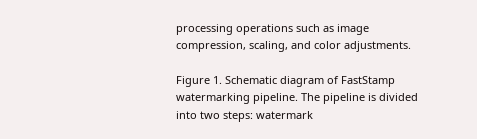processing operations such as image compression, scaling, and color adjustments.

Figure 1. Schematic diagram of FastStamp watermarking pipeline. The pipeline is divided into two steps: watermark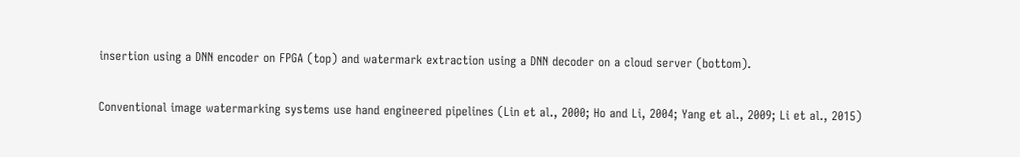insertion using a DNN encoder on FPGA (top) and watermark extraction using a DNN decoder on a cloud server (bottom).

Conventional image watermarking systems use hand engineered pipelines (Lin et al., 2000; Ho and Li, 2004; Yang et al., 2009; Li et al., 2015)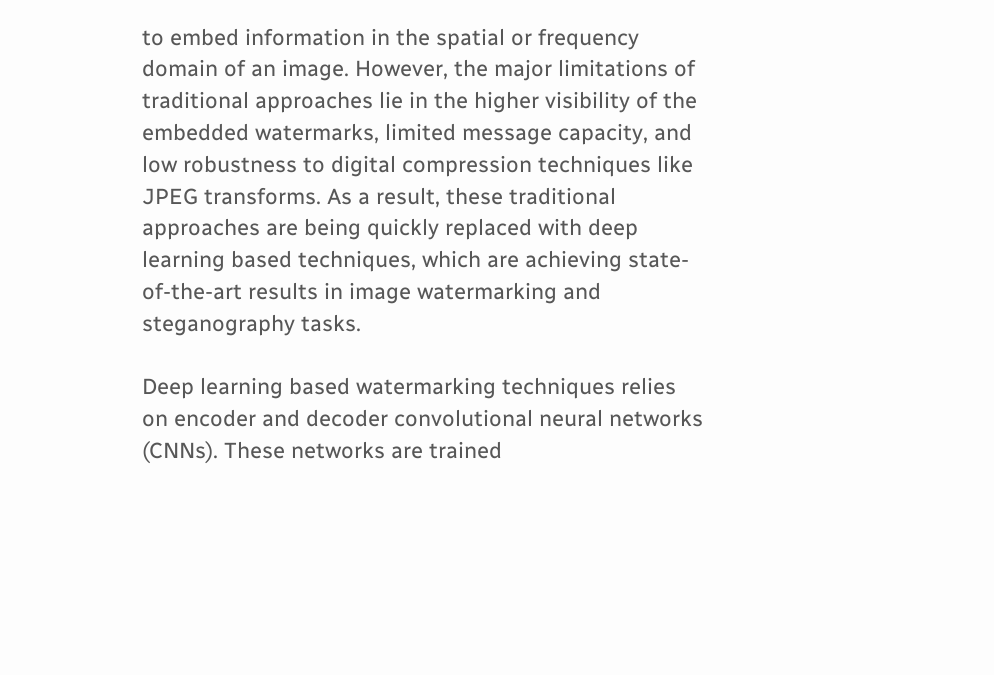to embed information in the spatial or frequency domain of an image. However, the major limitations of traditional approaches lie in the higher visibility of the embedded watermarks, limited message capacity, and low robustness to digital compression techniques like JPEG transforms. As a result, these traditional approaches are being quickly replaced with deep learning based techniques, which are achieving state-of-the-art results in image watermarking and steganography tasks.

Deep learning based watermarking techniques relies on encoder and decoder convolutional neural networks (CNNs). These networks are trained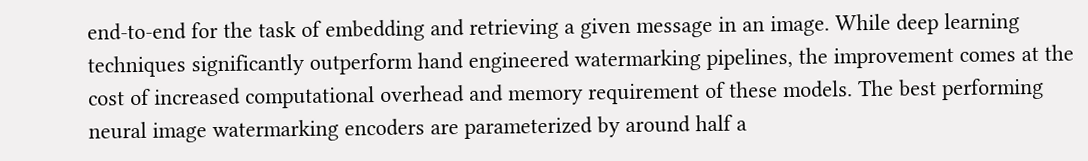end-to-end for the task of embedding and retrieving a given message in an image. While deep learning techniques significantly outperform hand engineered watermarking pipelines, the improvement comes at the cost of increased computational overhead and memory requirement of these models. The best performing neural image watermarking encoders are parameterized by around half a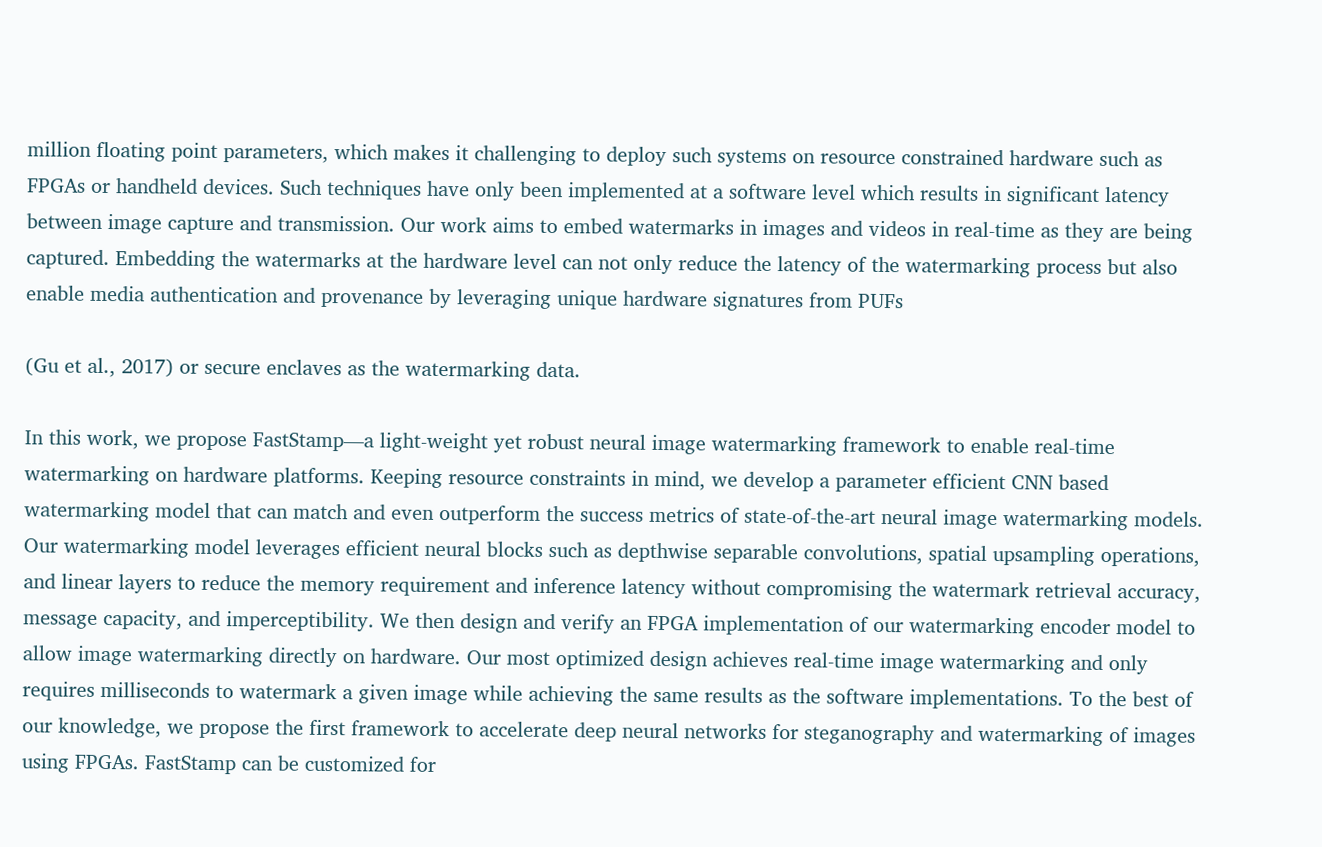million floating point parameters, which makes it challenging to deploy such systems on resource constrained hardware such as FPGAs or handheld devices. Such techniques have only been implemented at a software level which results in significant latency between image capture and transmission. Our work aims to embed watermarks in images and videos in real-time as they are being captured. Embedding the watermarks at the hardware level can not only reduce the latency of the watermarking process but also enable media authentication and provenance by leveraging unique hardware signatures from PUFs

(Gu et al., 2017) or secure enclaves as the watermarking data.

In this work, we propose FastStamp—a light-weight yet robust neural image watermarking framework to enable real-time watermarking on hardware platforms. Keeping resource constraints in mind, we develop a parameter efficient CNN based watermarking model that can match and even outperform the success metrics of state-of-the-art neural image watermarking models. Our watermarking model leverages efficient neural blocks such as depthwise separable convolutions, spatial upsampling operations, and linear layers to reduce the memory requirement and inference latency without compromising the watermark retrieval accuracy, message capacity, and imperceptibility. We then design and verify an FPGA implementation of our watermarking encoder model to allow image watermarking directly on hardware. Our most optimized design achieves real-time image watermarking and only requires milliseconds to watermark a given image while achieving the same results as the software implementations. To the best of our knowledge, we propose the first framework to accelerate deep neural networks for steganography and watermarking of images using FPGAs. FastStamp can be customized for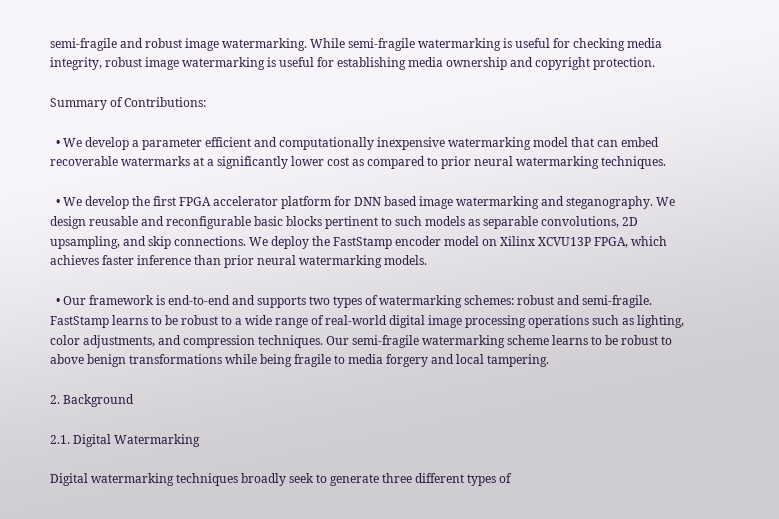semi-fragile and robust image watermarking. While semi-fragile watermarking is useful for checking media integrity, robust image watermarking is useful for establishing media ownership and copyright protection.

Summary of Contributions:

  • We develop a parameter efficient and computationally inexpensive watermarking model that can embed recoverable watermarks at a significantly lower cost as compared to prior neural watermarking techniques.

  • We develop the first FPGA accelerator platform for DNN based image watermarking and steganography. We design reusable and reconfigurable basic blocks pertinent to such models as separable convolutions, 2D upsampling, and skip connections. We deploy the FastStamp encoder model on Xilinx XCVU13P FPGA, which achieves faster inference than prior neural watermarking models.

  • Our framework is end-to-end and supports two types of watermarking schemes: robust and semi-fragile. FastStamp learns to be robust to a wide range of real-world digital image processing operations such as lighting, color adjustments, and compression techniques. Our semi-fragile watermarking scheme learns to be robust to above benign transformations while being fragile to media forgery and local tampering.

2. Background

2.1. Digital Watermarking

Digital watermarking techniques broadly seek to generate three different types of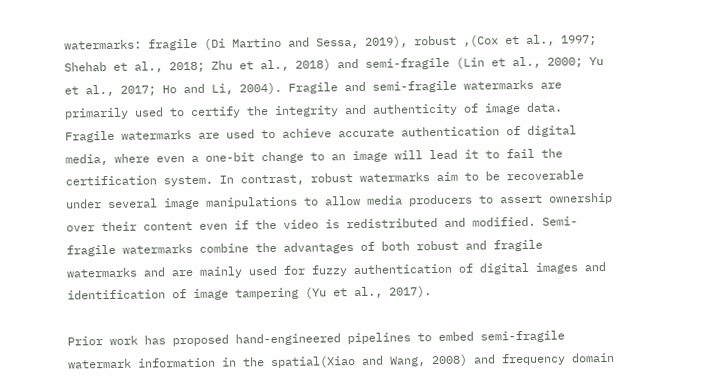watermarks: fragile (Di Martino and Sessa, 2019), robust ,(Cox et al., 1997; Shehab et al., 2018; Zhu et al., 2018) and semi-fragile (Lin et al., 2000; Yu et al., 2017; Ho and Li, 2004). Fragile and semi-fragile watermarks are primarily used to certify the integrity and authenticity of image data. Fragile watermarks are used to achieve accurate authentication of digital media, where even a one-bit change to an image will lead it to fail the certification system. In contrast, robust watermarks aim to be recoverable under several image manipulations to allow media producers to assert ownership over their content even if the video is redistributed and modified. Semi-fragile watermarks combine the advantages of both robust and fragile watermarks and are mainly used for fuzzy authentication of digital images and identification of image tampering (Yu et al., 2017).

Prior work has proposed hand-engineered pipelines to embed semi-fragile watermark information in the spatial(Xiao and Wang, 2008) and frequency domain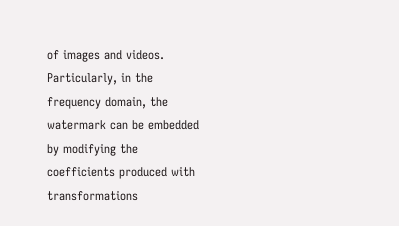of images and videos. Particularly, in the frequency domain, the watermark can be embedded by modifying the coefficients produced with transformations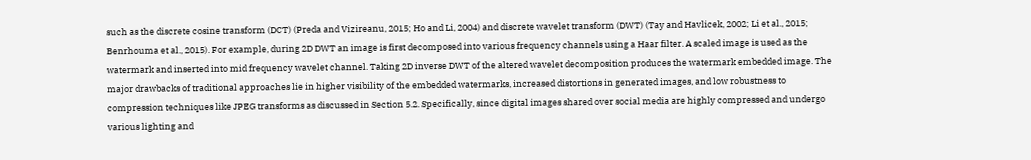such as the discrete cosine transform (DCT) (Preda and Vizireanu, 2015; Ho and Li, 2004) and discrete wavelet transform (DWT) (Tay and Havlicek, 2002; Li et al., 2015; Benrhouma et al., 2015). For example, during 2D DWT an image is first decomposed into various frequency channels using a Haar filter. A scaled image is used as the watermark and inserted into mid frequency wavelet channel. Taking 2D inverse DWT of the altered wavelet decomposition produces the watermark embedded image. The major drawbacks of traditional approaches lie in higher visibility of the embedded watermarks, increased distortions in generated images, and low robustness to compression techniques like JPEG transforms as discussed in Section 5.2. Specifically, since digital images shared over social media are highly compressed and undergo various lighting and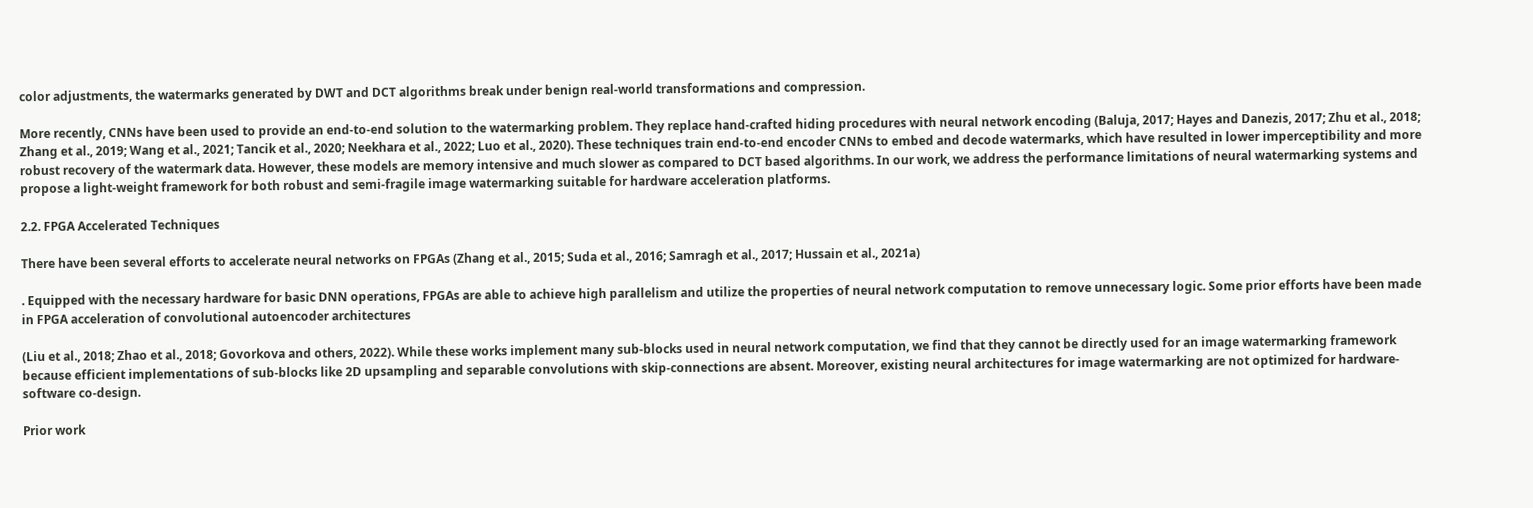color adjustments, the watermarks generated by DWT and DCT algorithms break under benign real-world transformations and compression.

More recently, CNNs have been used to provide an end-to-end solution to the watermarking problem. They replace hand-crafted hiding procedures with neural network encoding (Baluja, 2017; Hayes and Danezis, 2017; Zhu et al., 2018; Zhang et al., 2019; Wang et al., 2021; Tancik et al., 2020; Neekhara et al., 2022; Luo et al., 2020). These techniques train end-to-end encoder CNNs to embed and decode watermarks, which have resulted in lower imperceptibility and more robust recovery of the watermark data. However, these models are memory intensive and much slower as compared to DCT based algorithms. In our work, we address the performance limitations of neural watermarking systems and propose a light-weight framework for both robust and semi-fragile image watermarking suitable for hardware acceleration platforms.

2.2. FPGA Accelerated Techniques

There have been several efforts to accelerate neural networks on FPGAs (Zhang et al., 2015; Suda et al., 2016; Samragh et al., 2017; Hussain et al., 2021a)

. Equipped with the necessary hardware for basic DNN operations, FPGAs are able to achieve high parallelism and utilize the properties of neural network computation to remove unnecessary logic. Some prior efforts have been made in FPGA acceleration of convolutional autoencoder architectures

(Liu et al., 2018; Zhao et al., 2018; Govorkova and others, 2022). While these works implement many sub-blocks used in neural network computation, we find that they cannot be directly used for an image watermarking framework because efficient implementations of sub-blocks like 2D upsampling and separable convolutions with skip-connections are absent. Moreover, existing neural architectures for image watermarking are not optimized for hardware-software co-design.

Prior work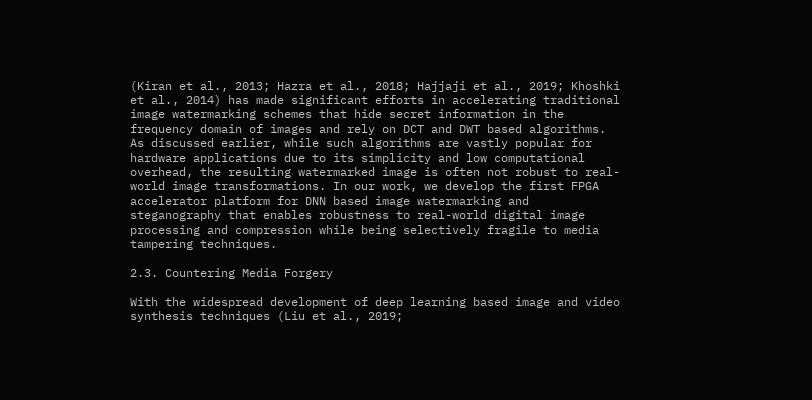(Kiran et al., 2013; Hazra et al., 2018; Hajjaji et al., 2019; Khoshki et al., 2014) has made significant efforts in accelerating traditional image watermarking schemes that hide secret information in the frequency domain of images and rely on DCT and DWT based algorithms. As discussed earlier, while such algorithms are vastly popular for hardware applications due to its simplicity and low computational overhead, the resulting watermarked image is often not robust to real-world image transformations. In our work, we develop the first FPGA accelerator platform for DNN based image watermarking and steganography that enables robustness to real-world digital image processing and compression while being selectively fragile to media tampering techniques.

2.3. Countering Media Forgery

With the widespread development of deep learning based image and video synthesis techniques (Liu et al., 2019;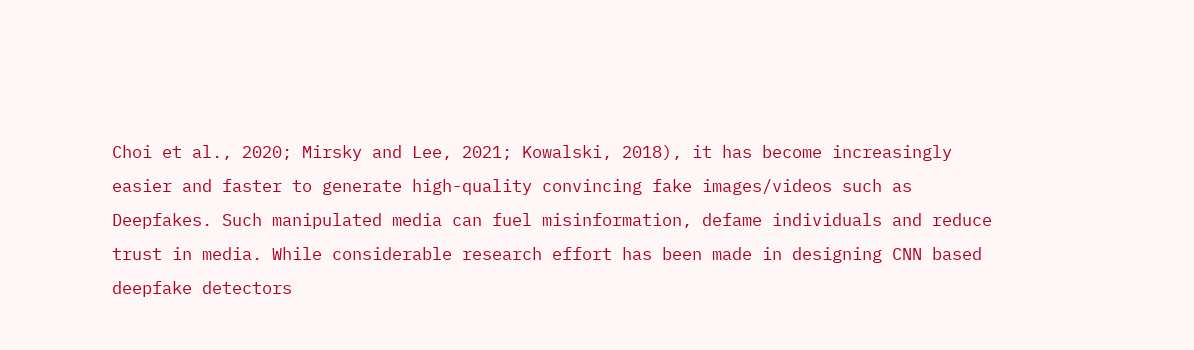Choi et al., 2020; Mirsky and Lee, 2021; Kowalski, 2018), it has become increasingly easier and faster to generate high-quality convincing fake images/videos such as Deepfakes. Such manipulated media can fuel misinformation, defame individuals and reduce trust in media. While considerable research effort has been made in designing CNN based deepfake detectors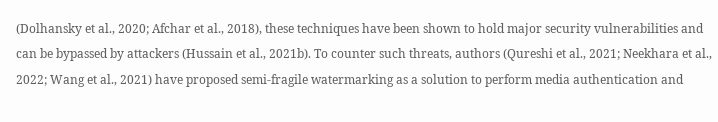(Dolhansky et al., 2020; Afchar et al., 2018), these techniques have been shown to hold major security vulnerabilities and can be bypassed by attackers (Hussain et al., 2021b). To counter such threats, authors (Qureshi et al., 2021; Neekhara et al., 2022; Wang et al., 2021) have proposed semi-fragile watermarking as a solution to perform media authentication and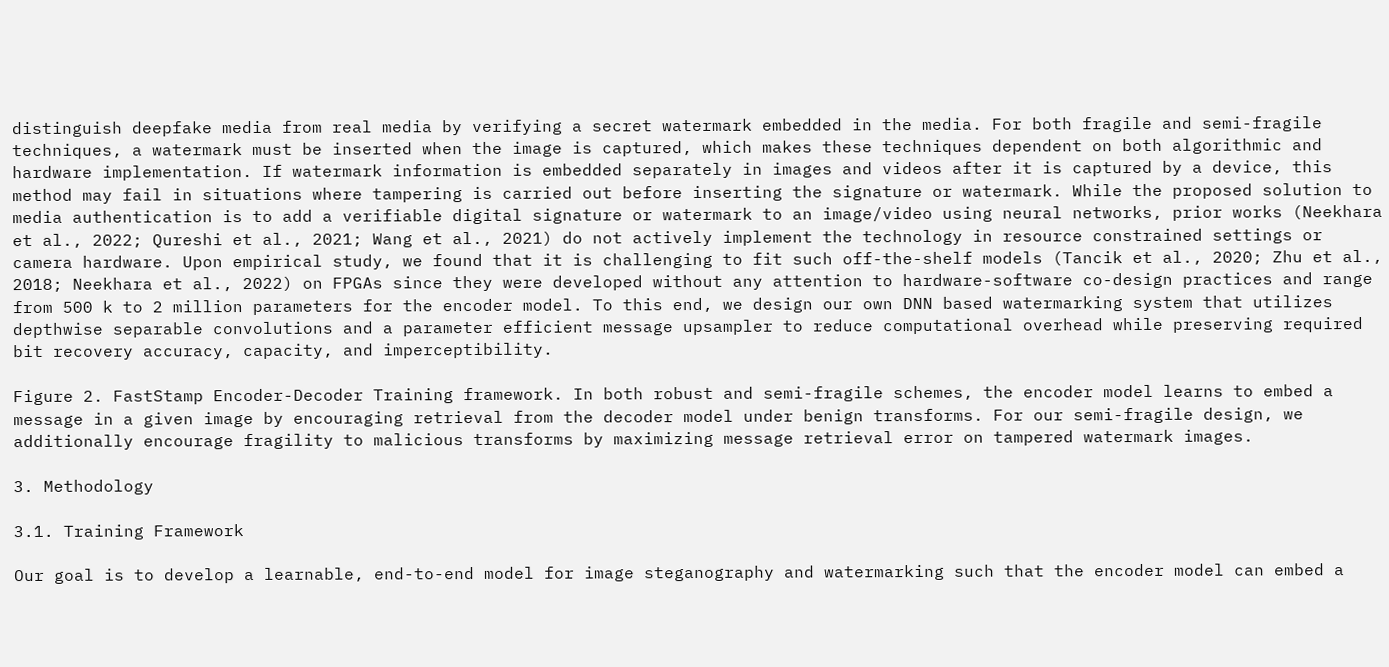distinguish deepfake media from real media by verifying a secret watermark embedded in the media. For both fragile and semi-fragile techniques, a watermark must be inserted when the image is captured, which makes these techniques dependent on both algorithmic and hardware implementation. If watermark information is embedded separately in images and videos after it is captured by a device, this method may fail in situations where tampering is carried out before inserting the signature or watermark. While the proposed solution to media authentication is to add a verifiable digital signature or watermark to an image/video using neural networks, prior works (Neekhara et al., 2022; Qureshi et al., 2021; Wang et al., 2021) do not actively implement the technology in resource constrained settings or camera hardware. Upon empirical study, we found that it is challenging to fit such off-the-shelf models (Tancik et al., 2020; Zhu et al., 2018; Neekhara et al., 2022) on FPGAs since they were developed without any attention to hardware-software co-design practices and range from 500 k to 2 million parameters for the encoder model. To this end, we design our own DNN based watermarking system that utilizes depthwise separable convolutions and a parameter efficient message upsampler to reduce computational overhead while preserving required bit recovery accuracy, capacity, and imperceptibility.

Figure 2. FastStamp Encoder-Decoder Training framework. In both robust and semi-fragile schemes, the encoder model learns to embed a message in a given image by encouraging retrieval from the decoder model under benign transforms. For our semi-fragile design, we additionally encourage fragility to malicious transforms by maximizing message retrieval error on tampered watermark images.

3. Methodology

3.1. Training Framework

Our goal is to develop a learnable, end-to-end model for image steganography and watermarking such that the encoder model can embed a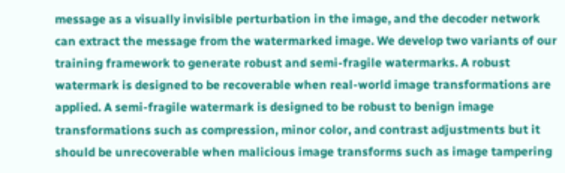message as a visually invisible perturbation in the image, and the decoder network can extract the message from the watermarked image. We develop two variants of our training framework to generate robust and semi-fragile watermarks. A robust watermark is designed to be recoverable when real-world image transformations are applied. A semi-fragile watermark is designed to be robust to benign image transformations such as compression, minor color, and contrast adjustments but it should be unrecoverable when malicious image transforms such as image tampering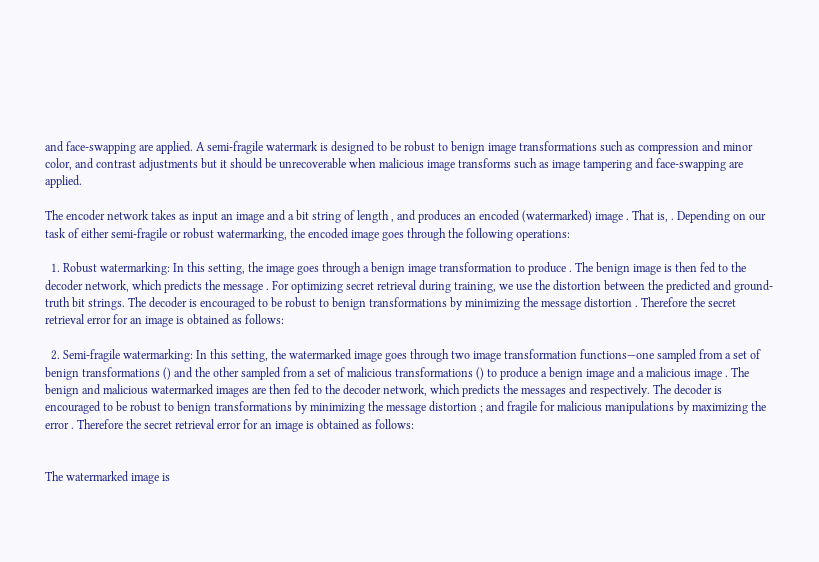and face-swapping are applied. A semi-fragile watermark is designed to be robust to benign image transformations such as compression and minor color, and contrast adjustments but it should be unrecoverable when malicious image transforms such as image tampering and face-swapping are applied.

The encoder network takes as input an image and a bit string of length , and produces an encoded (watermarked) image . That is, . Depending on our task of either semi-fragile or robust watermarking, the encoded image goes through the following operations:

  1. Robust watermarking: In this setting, the image goes through a benign image transformation to produce . The benign image is then fed to the decoder network, which predicts the message . For optimizing secret retrieval during training, we use the distortion between the predicted and ground-truth bit strings. The decoder is encouraged to be robust to benign transformations by minimizing the message distortion . Therefore the secret retrieval error for an image is obtained as follows:

  2. Semi-fragile watermarking: In this setting, the watermarked image goes through two image transformation functions—one sampled from a set of benign transformations () and the other sampled from a set of malicious transformations () to produce a benign image and a malicious image . The benign and malicious watermarked images are then fed to the decoder network, which predicts the messages and respectively. The decoder is encouraged to be robust to benign transformations by minimizing the message distortion ; and fragile for malicious manipulations by maximizing the error . Therefore the secret retrieval error for an image is obtained as follows:


The watermarked image is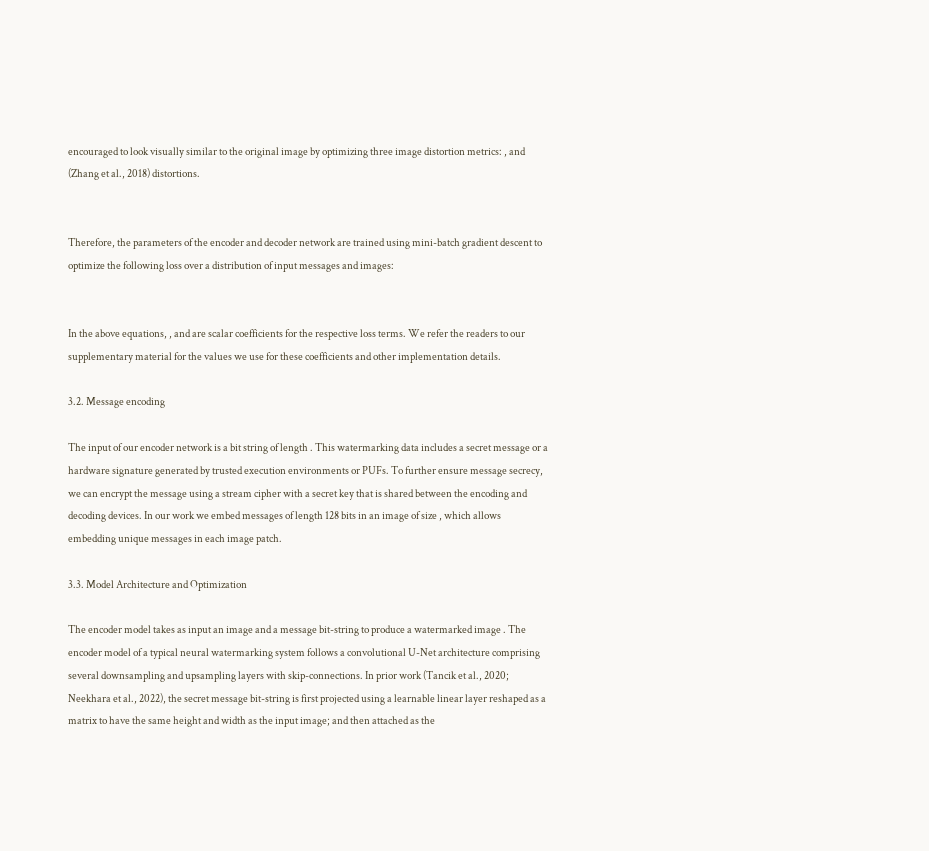encouraged to look visually similar to the original image by optimizing three image distortion metrics: , and  (Zhang et al., 2018) distortions.


Therefore, the parameters of the encoder and decoder network are trained using mini-batch gradient descent to optimize the following loss over a distribution of input messages and images:


In the above equations, , and are scalar coefficients for the respective loss terms. We refer the readers to our supplementary material for the values we use for these coefficients and other implementation details.

3.2. Message encoding

The input of our encoder network is a bit string of length . This watermarking data includes a secret message or a hardware signature generated by trusted execution environments or PUFs. To further ensure message secrecy, we can encrypt the message using a stream cipher with a secret key that is shared between the encoding and decoding devices. In our work we embed messages of length 128 bits in an image of size , which allows embedding unique messages in each image patch.

3.3. Model Architecture and Optimization

The encoder model takes as input an image and a message bit-string to produce a watermarked image . The encoder model of a typical neural watermarking system follows a convolutional U-Net architecture comprising several downsampling and upsampling layers with skip-connections. In prior work (Tancik et al., 2020; Neekhara et al., 2022), the secret message bit-string is first projected using a learnable linear layer reshaped as a matrix to have the same height and width as the input image; and then attached as the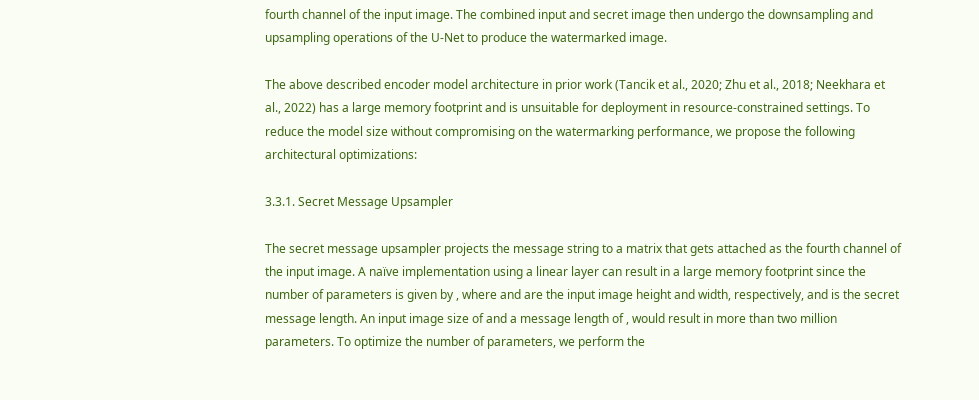fourth channel of the input image. The combined input and secret image then undergo the downsampling and upsampling operations of the U-Net to produce the watermarked image.

The above described encoder model architecture in prior work (Tancik et al., 2020; Zhu et al., 2018; Neekhara et al., 2022) has a large memory footprint and is unsuitable for deployment in resource-constrained settings. To reduce the model size without compromising on the watermarking performance, we propose the following architectural optimizations:

3.3.1. Secret Message Upsampler

The secret message upsampler projects the message string to a matrix that gets attached as the fourth channel of the input image. A naïve implementation using a linear layer can result in a large memory footprint since the number of parameters is given by , where and are the input image height and width, respectively, and is the secret message length. An input image size of and a message length of , would result in more than two million parameters. To optimize the number of parameters, we perform the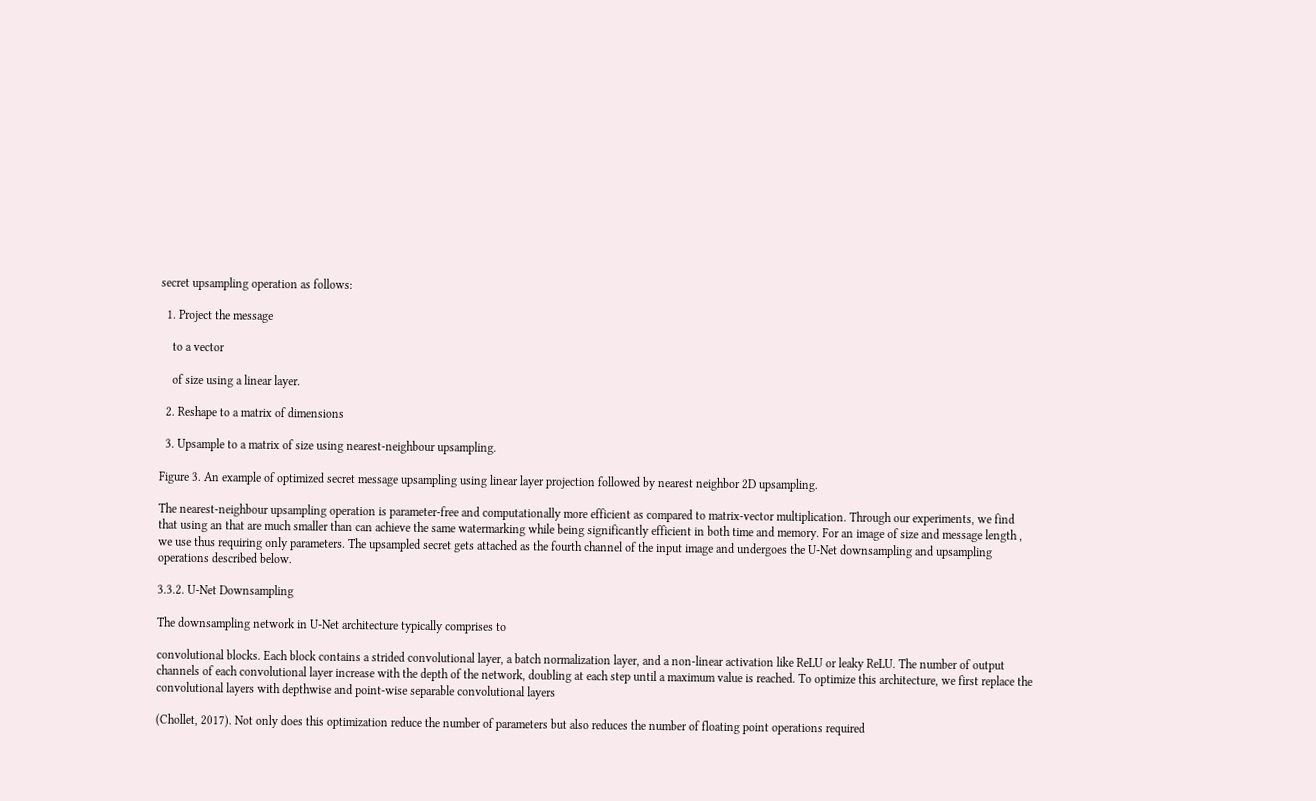secret upsampling operation as follows:

  1. Project the message

    to a vector

    of size using a linear layer.

  2. Reshape to a matrix of dimensions

  3. Upsample to a matrix of size using nearest-neighbour upsampling.

Figure 3. An example of optimized secret message upsampling using linear layer projection followed by nearest neighbor 2D upsampling.

The nearest-neighbour upsampling operation is parameter-free and computationally more efficient as compared to matrix-vector multiplication. Through our experiments, we find that using an that are much smaller than can achieve the same watermarking while being significantly efficient in both time and memory. For an image of size and message length , we use thus requiring only parameters. The upsampled secret gets attached as the fourth channel of the input image and undergoes the U-Net downsampling and upsampling operations described below.

3.3.2. U-Net Downsampling

The downsampling network in U-Net architecture typically comprises to

convolutional blocks. Each block contains a strided convolutional layer, a batch normalization layer, and a non-linear activation like ReLU or leaky ReLU. The number of output channels of each convolutional layer increase with the depth of the network, doubling at each step until a maximum value is reached. To optimize this architecture, we first replace the convolutional layers with depthwise and point-wise separable convolutional layers

(Chollet, 2017). Not only does this optimization reduce the number of parameters but also reduces the number of floating point operations required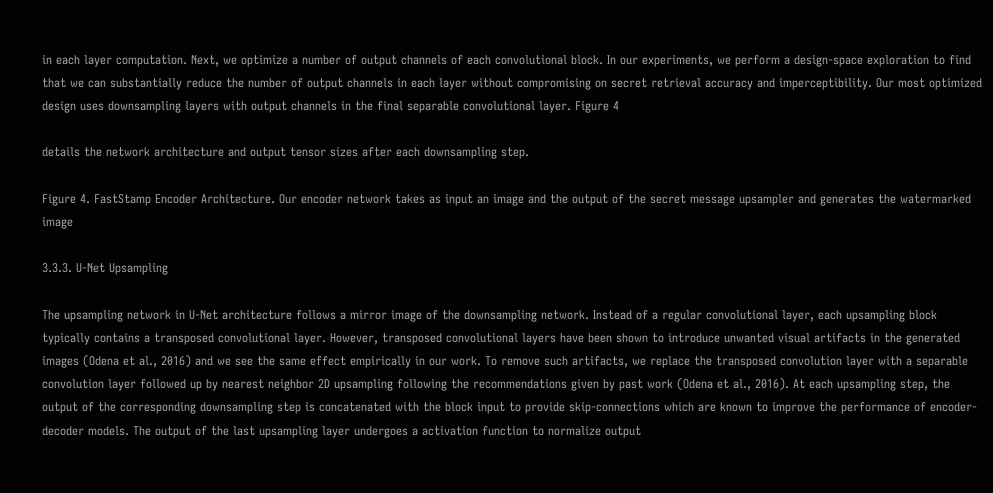in each layer computation. Next, we optimize a number of output channels of each convolutional block. In our experiments, we perform a design-space exploration to find that we can substantially reduce the number of output channels in each layer without compromising on secret retrieval accuracy and imperceptibility. Our most optimized design uses downsampling layers with output channels in the final separable convolutional layer. Figure 4

details the network architecture and output tensor sizes after each downsampling step.

Figure 4. FastStamp Encoder Architecture. Our encoder network takes as input an image and the output of the secret message upsampler and generates the watermarked image

3.3.3. U-Net Upsampling

The upsampling network in U-Net architecture follows a mirror image of the downsampling network. Instead of a regular convolutional layer, each upsampling block typically contains a transposed convolutional layer. However, transposed convolutional layers have been shown to introduce unwanted visual artifacts in the generated images (Odena et al., 2016) and we see the same effect empirically in our work. To remove such artifacts, we replace the transposed convolution layer with a separable convolution layer followed up by nearest neighbor 2D upsampling following the recommendations given by past work (Odena et al., 2016). At each upsampling step, the output of the corresponding downsampling step is concatenated with the block input to provide skip-connections which are known to improve the performance of encoder-decoder models. The output of the last upsampling layer undergoes a activation function to normalize output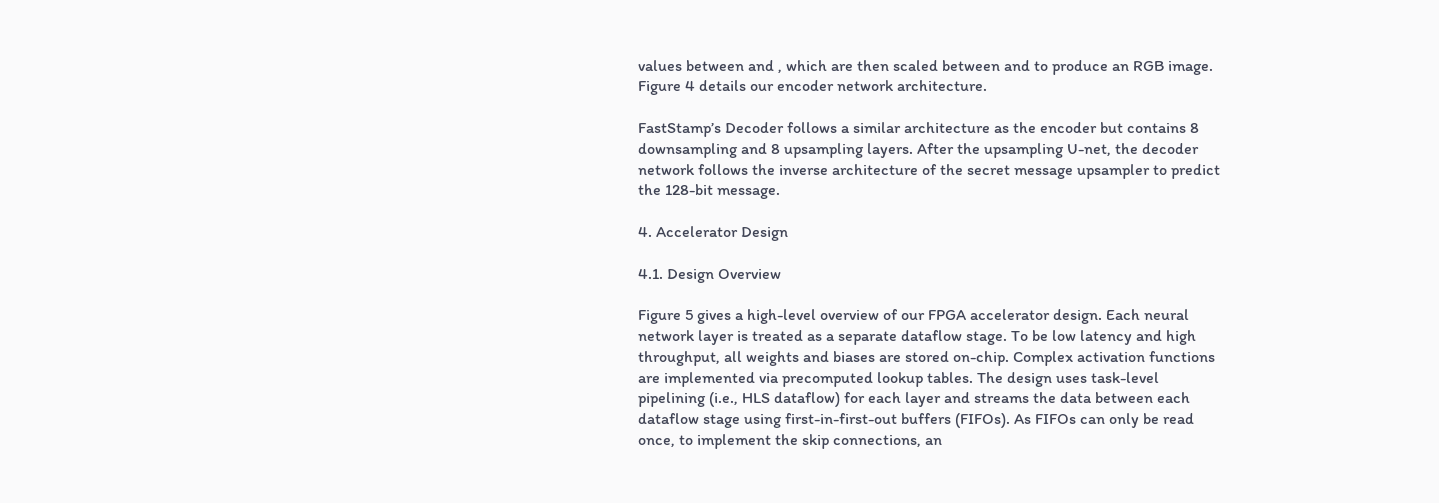values between and , which are then scaled between and to produce an RGB image. Figure 4 details our encoder network architecture.

FastStamp’s Decoder follows a similar architecture as the encoder but contains 8 downsampling and 8 upsampling layers. After the upsampling U-net, the decoder network follows the inverse architecture of the secret message upsampler to predict the 128-bit message.

4. Accelerator Design

4.1. Design Overview

Figure 5 gives a high-level overview of our FPGA accelerator design. Each neural network layer is treated as a separate dataflow stage. To be low latency and high throughput, all weights and biases are stored on-chip. Complex activation functions are implemented via precomputed lookup tables. The design uses task-level pipelining (i.e., HLS dataflow) for each layer and streams the data between each dataflow stage using first-in-first-out buffers (FIFOs). As FIFOs can only be read once, to implement the skip connections, an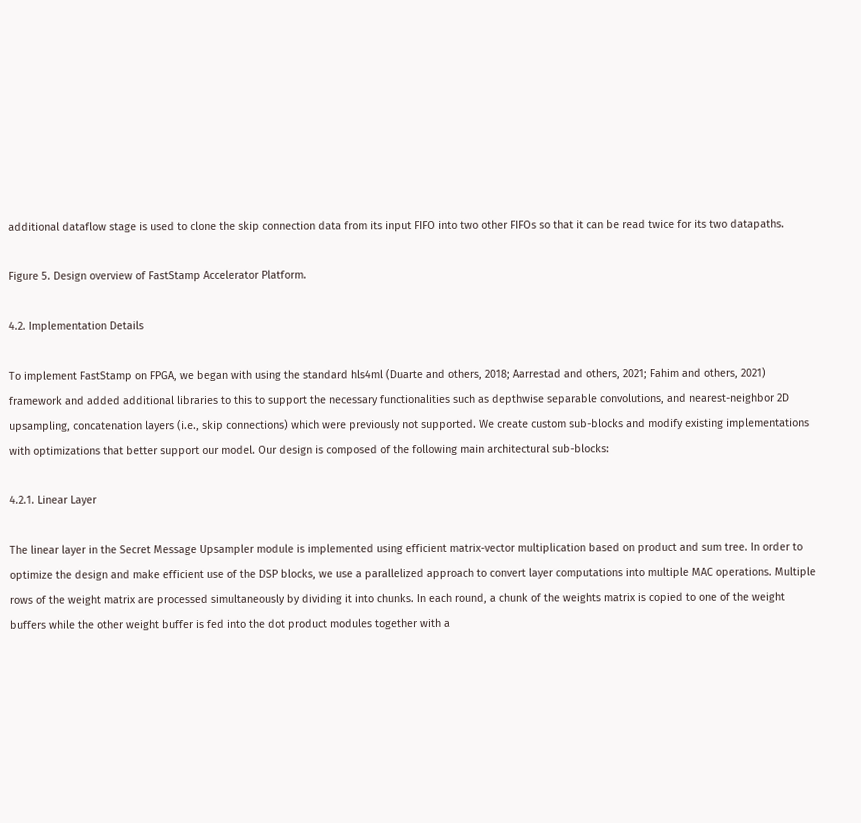additional dataflow stage is used to clone the skip connection data from its input FIFO into two other FIFOs so that it can be read twice for its two datapaths.

Figure 5. Design overview of FastStamp Accelerator Platform.

4.2. Implementation Details

To implement FastStamp on FPGA, we began with using the standard hls4ml (Duarte and others, 2018; Aarrestad and others, 2021; Fahim and others, 2021) framework and added additional libraries to this to support the necessary functionalities such as depthwise separable convolutions, and nearest-neighbor 2D upsampling, concatenation layers (i.e., skip connections) which were previously not supported. We create custom sub-blocks and modify existing implementations with optimizations that better support our model. Our design is composed of the following main architectural sub-blocks:

4.2.1. Linear Layer

The linear layer in the Secret Message Upsampler module is implemented using efficient matrix-vector multiplication based on product and sum tree. In order to optimize the design and make efficient use of the DSP blocks, we use a parallelized approach to convert layer computations into multiple MAC operations. Multiple rows of the weight matrix are processed simultaneously by dividing it into chunks. In each round, a chunk of the weights matrix is copied to one of the weight buffers while the other weight buffer is fed into the dot product modules together with a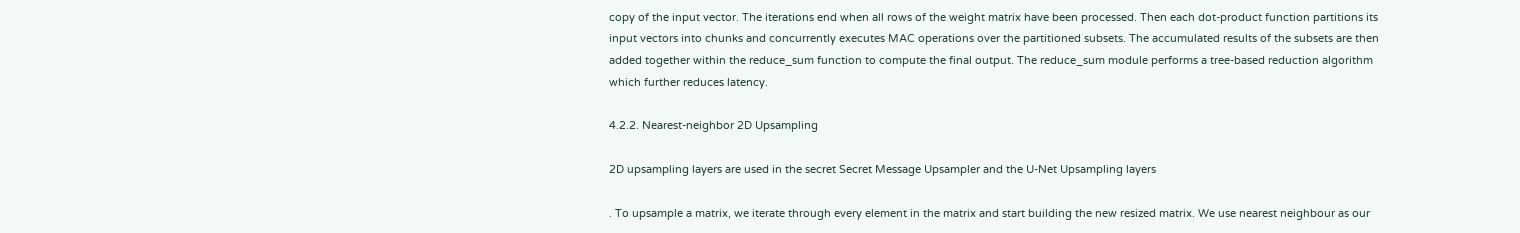copy of the input vector. The iterations end when all rows of the weight matrix have been processed. Then each dot-product function partitions its input vectors into chunks and concurrently executes MAC operations over the partitioned subsets. The accumulated results of the subsets are then added together within the reduce_sum function to compute the final output. The reduce_sum module performs a tree-based reduction algorithm which further reduces latency.

4.2.2. Nearest-neighbor 2D Upsampling

2D upsampling layers are used in the secret Secret Message Upsampler and the U-Net Upsampling layers

. To upsample a matrix, we iterate through every element in the matrix and start building the new resized matrix. We use nearest neighbour as our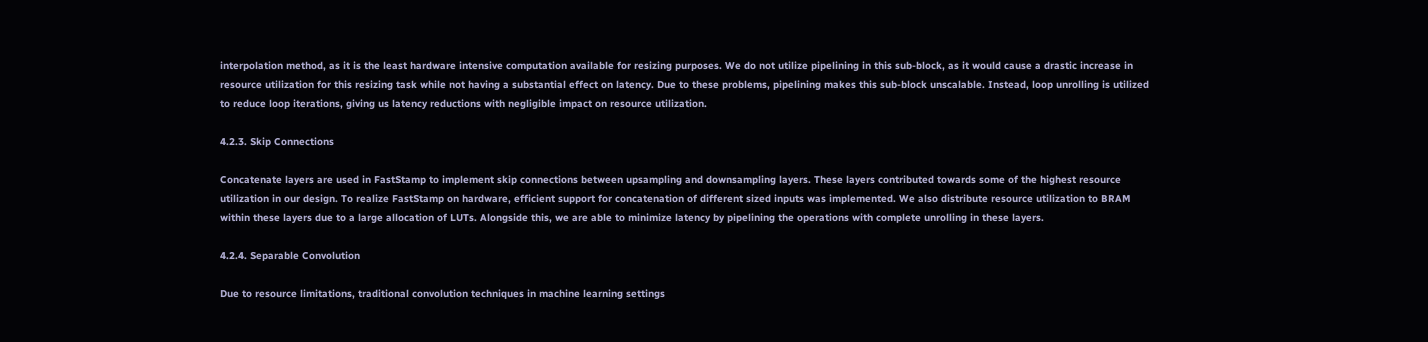interpolation method, as it is the least hardware intensive computation available for resizing purposes. We do not utilize pipelining in this sub-block, as it would cause a drastic increase in resource utilization for this resizing task while not having a substantial effect on latency. Due to these problems, pipelining makes this sub-block unscalable. Instead, loop unrolling is utilized to reduce loop iterations, giving us latency reductions with negligible impact on resource utilization.

4.2.3. Skip Connections

Concatenate layers are used in FastStamp to implement skip connections between upsampling and downsampling layers. These layers contributed towards some of the highest resource utilization in our design. To realize FastStamp on hardware, efficient support for concatenation of different sized inputs was implemented. We also distribute resource utilization to BRAM within these layers due to a large allocation of LUTs. Alongside this, we are able to minimize latency by pipelining the operations with complete unrolling in these layers.

4.2.4. Separable Convolution

Due to resource limitations, traditional convolution techniques in machine learning settings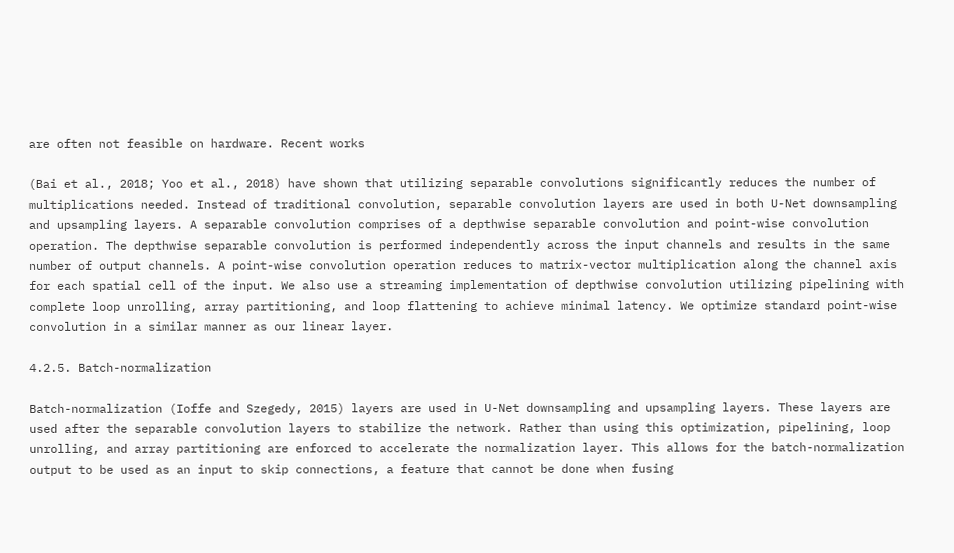are often not feasible on hardware. Recent works

(Bai et al., 2018; Yoo et al., 2018) have shown that utilizing separable convolutions significantly reduces the number of multiplications needed. Instead of traditional convolution, separable convolution layers are used in both U-Net downsampling and upsampling layers. A separable convolution comprises of a depthwise separable convolution and point-wise convolution operation. The depthwise separable convolution is performed independently across the input channels and results in the same number of output channels. A point-wise convolution operation reduces to matrix-vector multiplication along the channel axis for each spatial cell of the input. We also use a streaming implementation of depthwise convolution utilizing pipelining with complete loop unrolling, array partitioning, and loop flattening to achieve minimal latency. We optimize standard point-wise convolution in a similar manner as our linear layer.

4.2.5. Batch-normalization

Batch-normalization (Ioffe and Szegedy, 2015) layers are used in U-Net downsampling and upsampling layers. These layers are used after the separable convolution layers to stabilize the network. Rather than using this optimization, pipelining, loop unrolling, and array partitioning are enforced to accelerate the normalization layer. This allows for the batch-normalization output to be used as an input to skip connections, a feature that cannot be done when fusing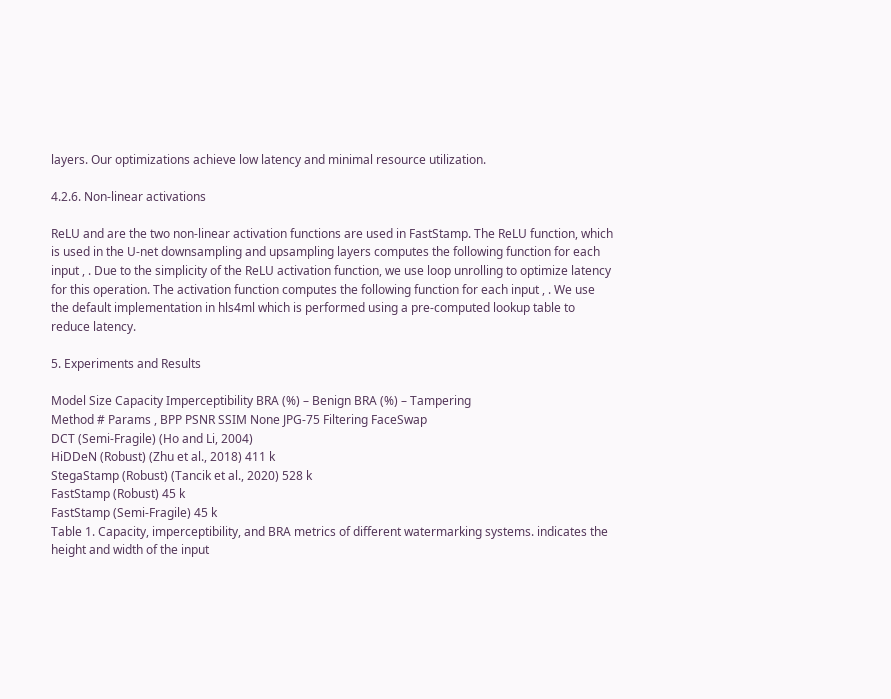layers. Our optimizations achieve low latency and minimal resource utilization.

4.2.6. Non-linear activations

ReLU and are the two non-linear activation functions are used in FastStamp. The ReLU function, which is used in the U-net downsampling and upsampling layers computes the following function for each input , . Due to the simplicity of the ReLU activation function, we use loop unrolling to optimize latency for this operation. The activation function computes the following function for each input , . We use the default implementation in hls4ml which is performed using a pre-computed lookup table to reduce latency.

5. Experiments and Results

Model Size Capacity Imperceptibility BRA (%) – Benign BRA (%) – Tampering
Method # Params , BPP PSNR SSIM None JPG-75 Filtering FaceSwap
DCT (Semi-Fragile) (Ho and Li, 2004)
HiDDeN (Robust) (Zhu et al., 2018) 411 k
StegaStamp (Robust) (Tancik et al., 2020) 528 k
FastStamp (Robust) 45 k
FastStamp (Semi-Fragile) 45 k
Table 1. Capacity, imperceptibility, and BRA metrics of different watermarking systems. indicates the height and width of the input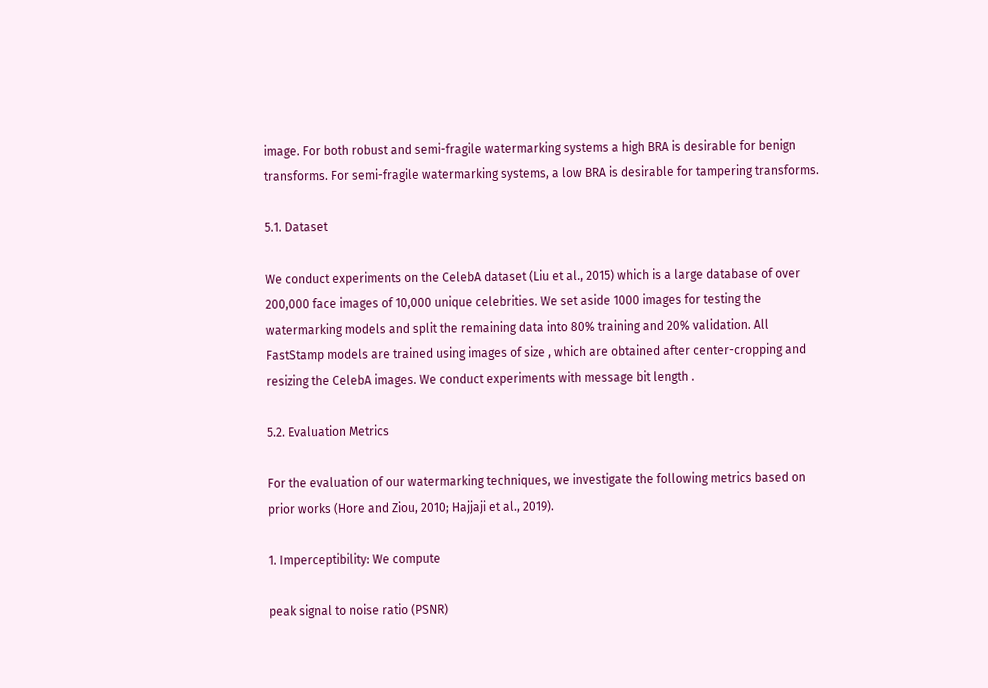image. For both robust and semi-fragile watermarking systems a high BRA is desirable for benign transforms. For semi-fragile watermarking systems, a low BRA is desirable for tampering transforms.

5.1. Dataset

We conduct experiments on the CelebA dataset (Liu et al., 2015) which is a large database of over 200,000 face images of 10,000 unique celebrities. We set aside 1000 images for testing the watermarking models and split the remaining data into 80% training and 20% validation. All FastStamp models are trained using images of size , which are obtained after center-cropping and resizing the CelebA images. We conduct experiments with message bit length .

5.2. Evaluation Metrics

For the evaluation of our watermarking techniques, we investigate the following metrics based on prior works (Hore and Ziou, 2010; Hajjaji et al., 2019).

1. Imperceptibility: We compute

peak signal to noise ratio (PSNR)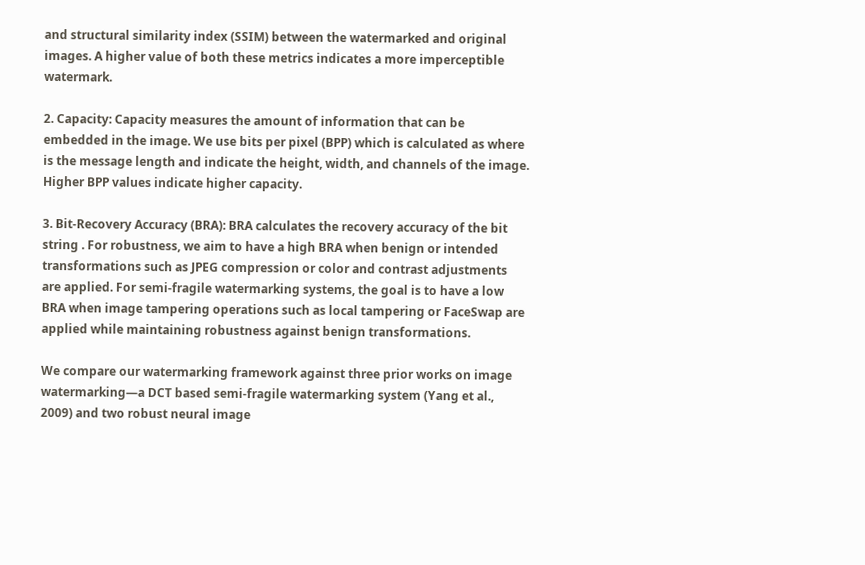and structural similarity index (SSIM) between the watermarked and original images. A higher value of both these metrics indicates a more imperceptible watermark.

2. Capacity: Capacity measures the amount of information that can be embedded in the image. We use bits per pixel (BPP) which is calculated as where is the message length and indicate the height, width, and channels of the image. Higher BPP values indicate higher capacity.

3. Bit-Recovery Accuracy (BRA): BRA calculates the recovery accuracy of the bit string . For robustness, we aim to have a high BRA when benign or intended transformations such as JPEG compression or color and contrast adjustments are applied. For semi-fragile watermarking systems, the goal is to have a low BRA when image tampering operations such as local tampering or FaceSwap are applied while maintaining robustness against benign transformations.

We compare our watermarking framework against three prior works on image watermarking—a DCT based semi-fragile watermarking system (Yang et al., 2009) and two robust neural image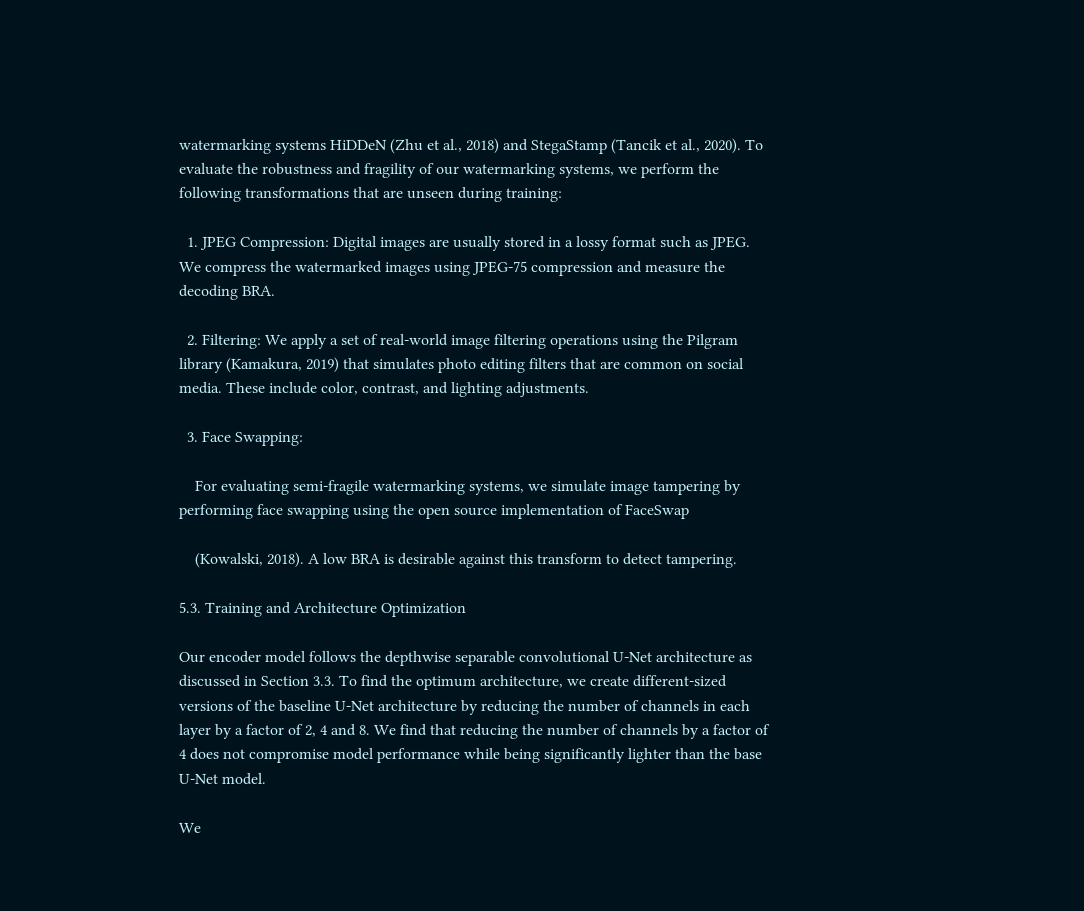watermarking systems HiDDeN (Zhu et al., 2018) and StegaStamp (Tancik et al., 2020). To evaluate the robustness and fragility of our watermarking systems, we perform the following transformations that are unseen during training:

  1. JPEG Compression: Digital images are usually stored in a lossy format such as JPEG. We compress the watermarked images using JPEG-75 compression and measure the decoding BRA.

  2. Filtering: We apply a set of real-world image filtering operations using the Pilgram library (Kamakura, 2019) that simulates photo editing filters that are common on social media. These include color, contrast, and lighting adjustments.

  3. Face Swapping:

    For evaluating semi-fragile watermarking systems, we simulate image tampering by performing face swapping using the open source implementation of FaceSwap

    (Kowalski, 2018). A low BRA is desirable against this transform to detect tampering.

5.3. Training and Architecture Optimization

Our encoder model follows the depthwise separable convolutional U-Net architecture as discussed in Section 3.3. To find the optimum architecture, we create different-sized versions of the baseline U-Net architecture by reducing the number of channels in each layer by a factor of 2, 4 and 8. We find that reducing the number of channels by a factor of 4 does not compromise model performance while being significantly lighter than the base U-Net model.

We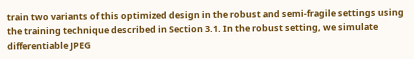train two variants of this optimized design in the robust and semi-fragile settings using the training technique described in Section 3.1. In the robust setting, we simulate differentiable JPEG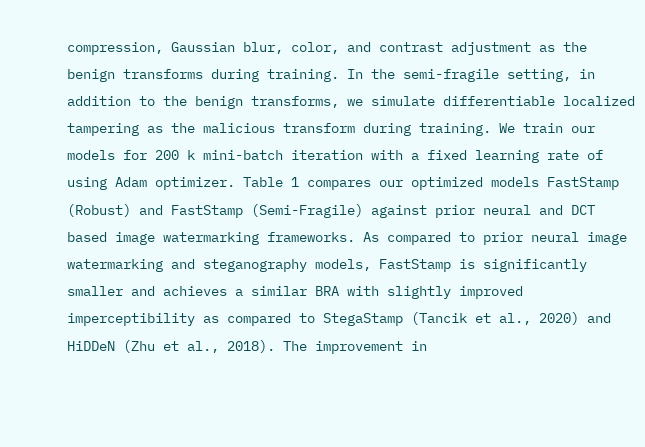compression, Gaussian blur, color, and contrast adjustment as the benign transforms during training. In the semi-fragile setting, in addition to the benign transforms, we simulate differentiable localized tampering as the malicious transform during training. We train our models for 200 k mini-batch iteration with a fixed learning rate of using Adam optimizer. Table 1 compares our optimized models FastStamp (Robust) and FastStamp (Semi-Fragile) against prior neural and DCT based image watermarking frameworks. As compared to prior neural image watermarking and steganography models, FastStamp is significantly smaller and achieves a similar BRA with slightly improved imperceptibility as compared to StegaStamp (Tancik et al., 2020) and HiDDeN (Zhu et al., 2018). The improvement in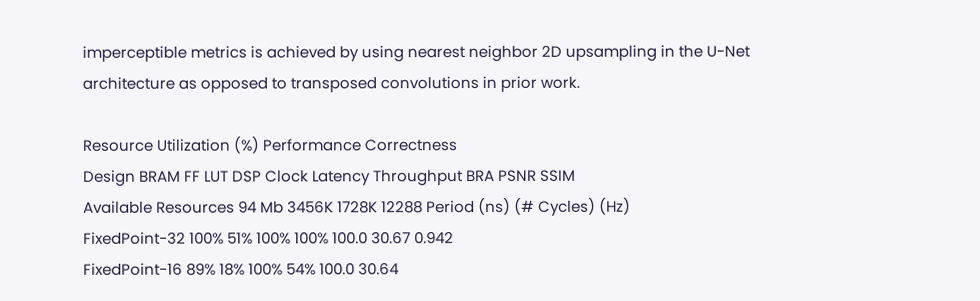imperceptible metrics is achieved by using nearest neighbor 2D upsampling in the U-Net architecture as opposed to transposed convolutions in prior work.

Resource Utilization (%) Performance Correctness
Design BRAM FF LUT DSP Clock Latency Throughput BRA PSNR SSIM
Available Resources 94 Mb 3456K 1728K 12288 Period (ns) (# Cycles) (Hz)
FixedPoint-32 100% 51% 100% 100% 100.0 30.67 0.942
FixedPoint-16 89% 18% 100% 54% 100.0 30.64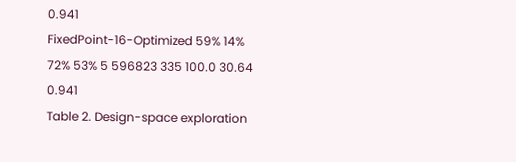0.941
FixedPoint-16-Optimized 59% 14% 72% 53% 5 596823 335 100.0 30.64 0.941
Table 2. Design-space exploration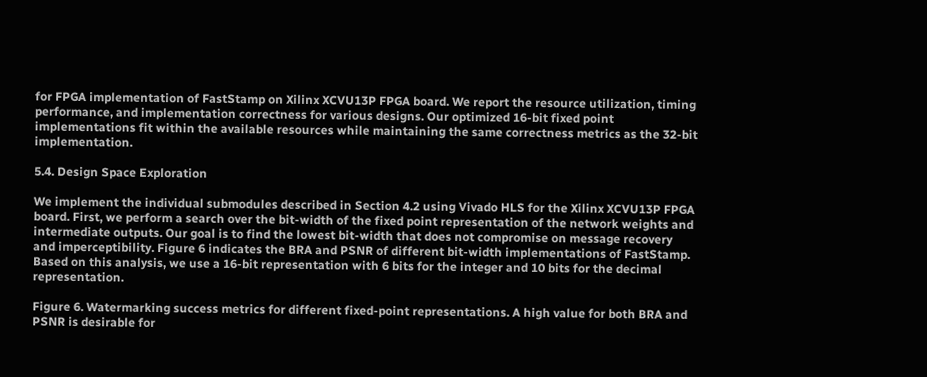for FPGA implementation of FastStamp on Xilinx XCVU13P FPGA board. We report the resource utilization, timing performance, and implementation correctness for various designs. Our optimized 16-bit fixed point implementations fit within the available resources while maintaining the same correctness metrics as the 32-bit implementation.

5.4. Design Space Exploration

We implement the individual submodules described in Section 4.2 using Vivado HLS for the Xilinx XCVU13P FPGA board. First, we perform a search over the bit-width of the fixed point representation of the network weights and intermediate outputs. Our goal is to find the lowest bit-width that does not compromise on message recovery and imperceptibility. Figure 6 indicates the BRA and PSNR of different bit-width implementations of FastStamp. Based on this analysis, we use a 16-bit representation with 6 bits for the integer and 10 bits for the decimal representation.

Figure 6. Watermarking success metrics for different fixed-point representations. A high value for both BRA and PSNR is desirable for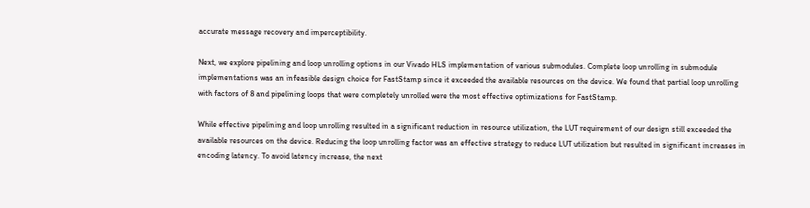accurate message recovery and imperceptibility.

Next, we explore pipelining and loop unrolling options in our Vivado HLS implementation of various submodules. Complete loop unrolling in submodule implementations was an infeasible design choice for FastStamp since it exceeded the available resources on the device. We found that partial loop unrolling with factors of 8 and pipelining loops that were completely unrolled were the most effective optimizations for FastStamp.

While effective pipelining and loop unrolling resulted in a significant reduction in resource utilization, the LUT requirement of our design still exceeded the available resources on the device. Reducing the loop unrolling factor was an effective strategy to reduce LUT utilization but resulted in significant increases in encoding latency. To avoid latency increase, the next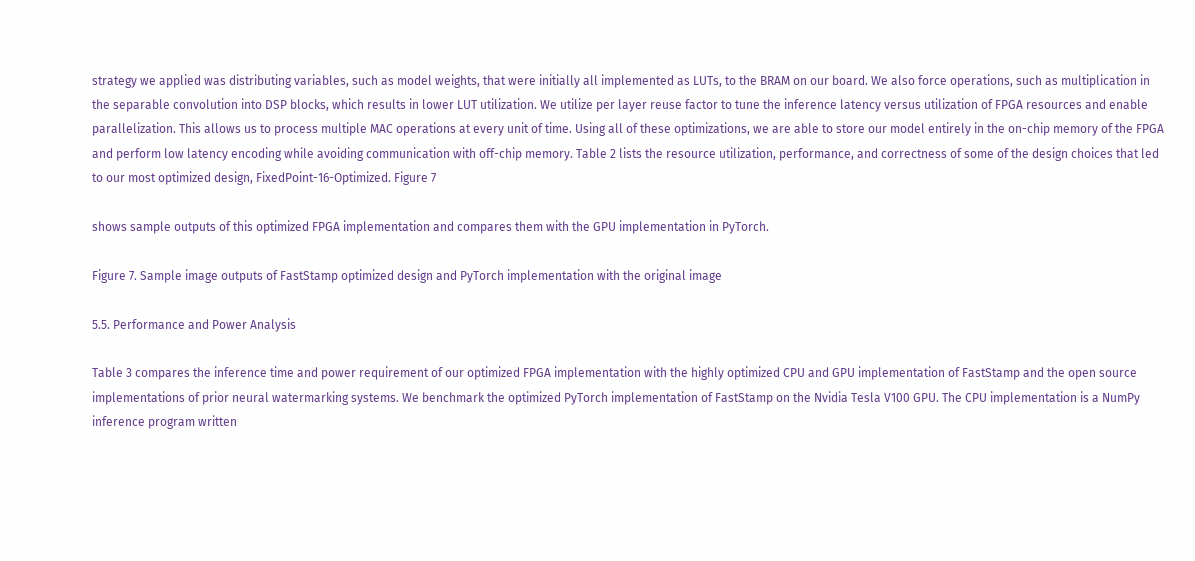strategy we applied was distributing variables, such as model weights, that were initially all implemented as LUTs, to the BRAM on our board. We also force operations, such as multiplication in the separable convolution into DSP blocks, which results in lower LUT utilization. We utilize per layer reuse factor to tune the inference latency versus utilization of FPGA resources and enable parallelization. This allows us to process multiple MAC operations at every unit of time. Using all of these optimizations, we are able to store our model entirely in the on-chip memory of the FPGA and perform low latency encoding while avoiding communication with off-chip memory. Table 2 lists the resource utilization, performance, and correctness of some of the design choices that led to our most optimized design, FixedPoint-16-Optimized. Figure 7

shows sample outputs of this optimized FPGA implementation and compares them with the GPU implementation in PyTorch.

Figure 7. Sample image outputs of FastStamp optimized design and PyTorch implementation with the original image

5.5. Performance and Power Analysis

Table 3 compares the inference time and power requirement of our optimized FPGA implementation with the highly optimized CPU and GPU implementation of FastStamp and the open source implementations of prior neural watermarking systems. We benchmark the optimized PyTorch implementation of FastStamp on the Nvidia Tesla V100 GPU. The CPU implementation is a NumPy inference program written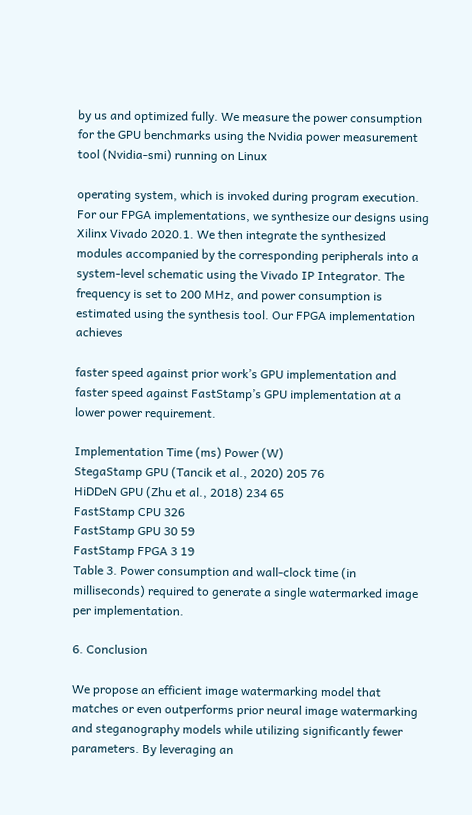by us and optimized fully. We measure the power consumption for the GPU benchmarks using the Nvidia power measurement tool (Nvidia-smi) running on Linux

operating system, which is invoked during program execution. For our FPGA implementations, we synthesize our designs using Xilinx Vivado 2020.1. We then integrate the synthesized modules accompanied by the corresponding peripherals into a system-level schematic using the Vivado IP Integrator. The frequency is set to 200 MHz, and power consumption is estimated using the synthesis tool. Our FPGA implementation achieves

faster speed against prior work’s GPU implementation and faster speed against FastStamp’s GPU implementation at a lower power requirement.

Implementation Time (ms) Power (W)
StegaStamp GPU (Tancik et al., 2020) 205 76
HiDDeN GPU (Zhu et al., 2018) 234 65
FastStamp CPU 326
FastStamp GPU 30 59
FastStamp FPGA 3 19
Table 3. Power consumption and wall-clock time (in milliseconds) required to generate a single watermarked image per implementation.

6. Conclusion

We propose an efficient image watermarking model that matches or even outperforms prior neural image watermarking and steganography models while utilizing significantly fewer parameters. By leveraging an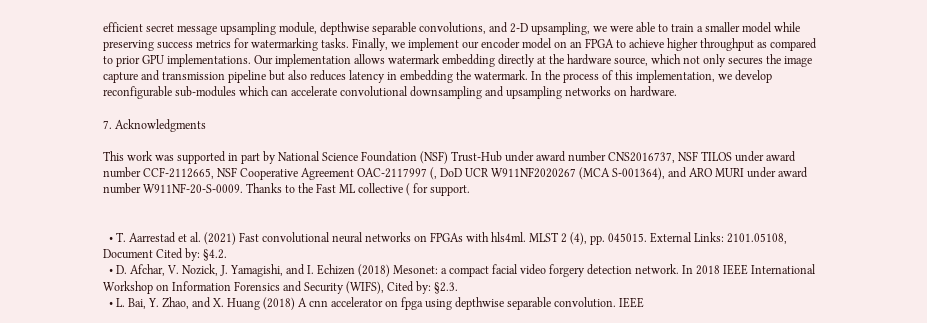efficient secret message upsampling module, depthwise separable convolutions, and 2-D upsampling, we were able to train a smaller model while preserving success metrics for watermarking tasks. Finally, we implement our encoder model on an FPGA to achieve higher throughput as compared to prior GPU implementations. Our implementation allows watermark embedding directly at the hardware source, which not only secures the image capture and transmission pipeline but also reduces latency in embedding the watermark. In the process of this implementation, we develop reconfigurable sub-modules which can accelerate convolutional downsampling and upsampling networks on hardware.

7. Acknowledgments

This work was supported in part by National Science Foundation (NSF) Trust-Hub under award number CNS2016737, NSF TILOS under award number CCF-2112665, NSF Cooperative Agreement OAC-2117997 (, DoD UCR W911NF2020267 (MCA S-001364), and ARO MURI under award number W911NF-20-S-0009. Thanks to the Fast ML collective ( for support.


  • T. Aarrestad et al. (2021) Fast convolutional neural networks on FPGAs with hls4ml. MLST 2 (4), pp. 045015. External Links: 2101.05108, Document Cited by: §4.2.
  • D. Afchar, V. Nozick, J. Yamagishi, and I. Echizen (2018) Mesonet: a compact facial video forgery detection network. In 2018 IEEE International Workshop on Information Forensics and Security (WIFS), Cited by: §2.3.
  • L. Bai, Y. Zhao, and X. Huang (2018) A cnn accelerator on fpga using depthwise separable convolution. IEEE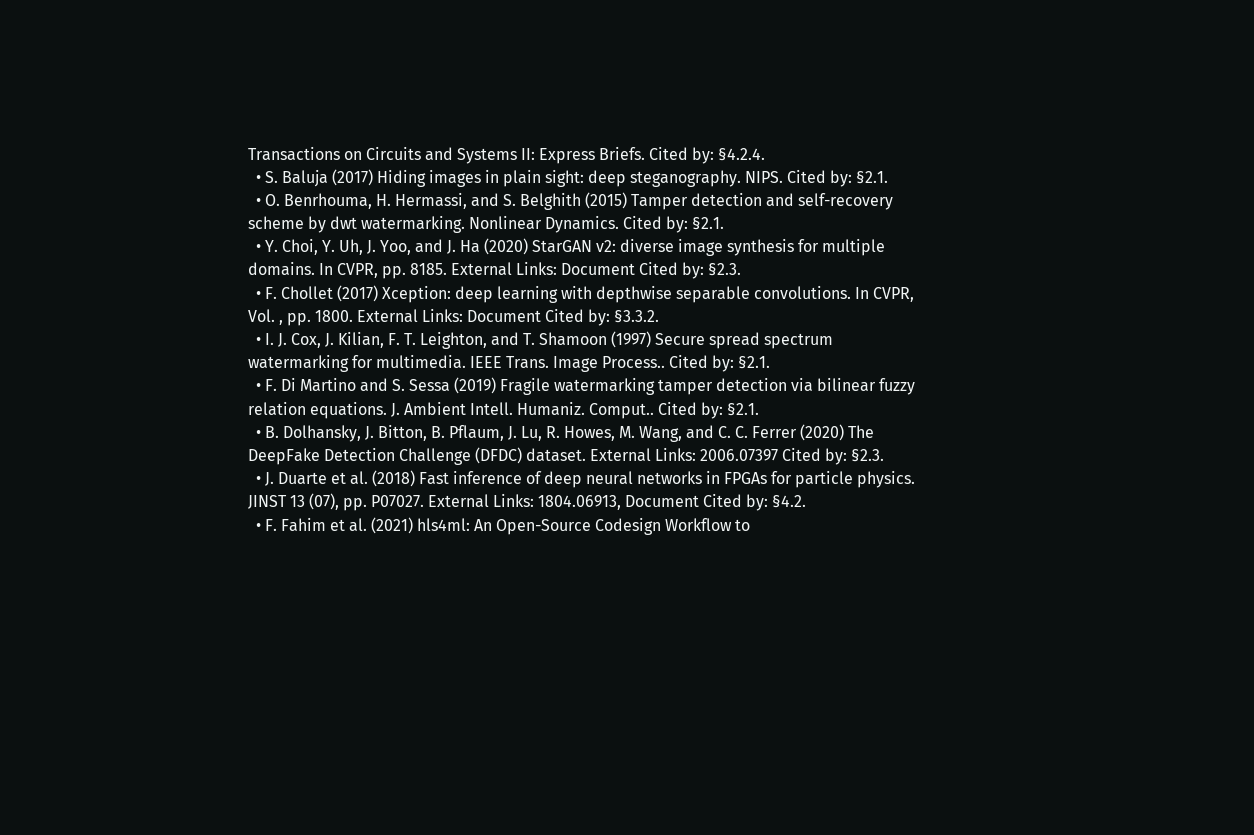Transactions on Circuits and Systems II: Express Briefs. Cited by: §4.2.4.
  • S. Baluja (2017) Hiding images in plain sight: deep steganography. NIPS. Cited by: §2.1.
  • O. Benrhouma, H. Hermassi, and S. Belghith (2015) Tamper detection and self-recovery scheme by dwt watermarking. Nonlinear Dynamics. Cited by: §2.1.
  • Y. Choi, Y. Uh, J. Yoo, and J. Ha (2020) StarGAN v2: diverse image synthesis for multiple domains. In CVPR, pp. 8185. External Links: Document Cited by: §2.3.
  • F. Chollet (2017) Xception: deep learning with depthwise separable convolutions. In CVPR, Vol. , pp. 1800. External Links: Document Cited by: §3.3.2.
  • I. J. Cox, J. Kilian, F. T. Leighton, and T. Shamoon (1997) Secure spread spectrum watermarking for multimedia. IEEE Trans. Image Process.. Cited by: §2.1.
  • F. Di Martino and S. Sessa (2019) Fragile watermarking tamper detection via bilinear fuzzy relation equations. J. Ambient Intell. Humaniz. Comput.. Cited by: §2.1.
  • B. Dolhansky, J. Bitton, B. Pflaum, J. Lu, R. Howes, M. Wang, and C. C. Ferrer (2020) The DeepFake Detection Challenge (DFDC) dataset. External Links: 2006.07397 Cited by: §2.3.
  • J. Duarte et al. (2018) Fast inference of deep neural networks in FPGAs for particle physics. JINST 13 (07), pp. P07027. External Links: 1804.06913, Document Cited by: §4.2.
  • F. Fahim et al. (2021) hls4ml: An Open-Source Codesign Workflow to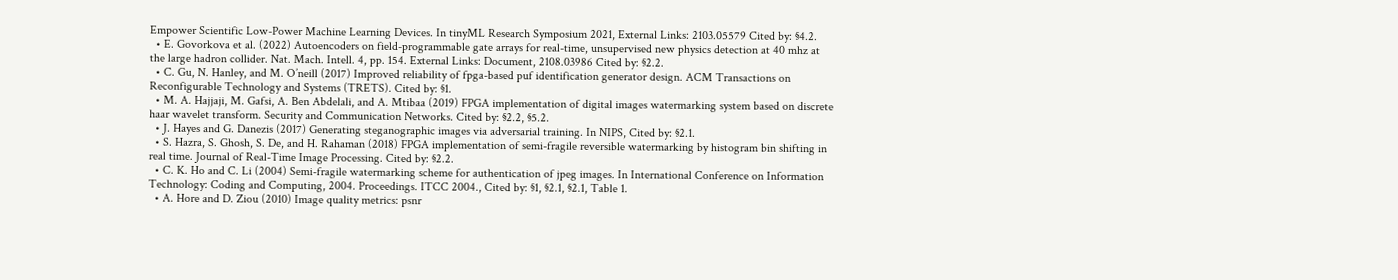Empower Scientific Low-Power Machine Learning Devices. In tinyML Research Symposium 2021, External Links: 2103.05579 Cited by: §4.2.
  • E. Govorkova et al. (2022) Autoencoders on field-programmable gate arrays for real-time, unsupervised new physics detection at 40 mhz at the large hadron collider. Nat. Mach. Intell. 4, pp. 154. External Links: Document, 2108.03986 Cited by: §2.2.
  • C. Gu, N. Hanley, and M. O’neill (2017) Improved reliability of fpga-based puf identification generator design. ACM Transactions on Reconfigurable Technology and Systems (TRETS). Cited by: §1.
  • M. A. Hajjaji, M. Gafsi, A. Ben Abdelali, and A. Mtibaa (2019) FPGA implementation of digital images watermarking system based on discrete haar wavelet transform. Security and Communication Networks. Cited by: §2.2, §5.2.
  • J. Hayes and G. Danezis (2017) Generating steganographic images via adversarial training. In NIPS, Cited by: §2.1.
  • S. Hazra, S. Ghosh, S. De, and H. Rahaman (2018) FPGA implementation of semi-fragile reversible watermarking by histogram bin shifting in real time. Journal of Real-Time Image Processing. Cited by: §2.2.
  • C. K. Ho and C. Li (2004) Semi-fragile watermarking scheme for authentication of jpeg images. In International Conference on Information Technology: Coding and Computing, 2004. Proceedings. ITCC 2004., Cited by: §1, §2.1, §2.1, Table 1.
  • A. Hore and D. Ziou (2010) Image quality metrics: psnr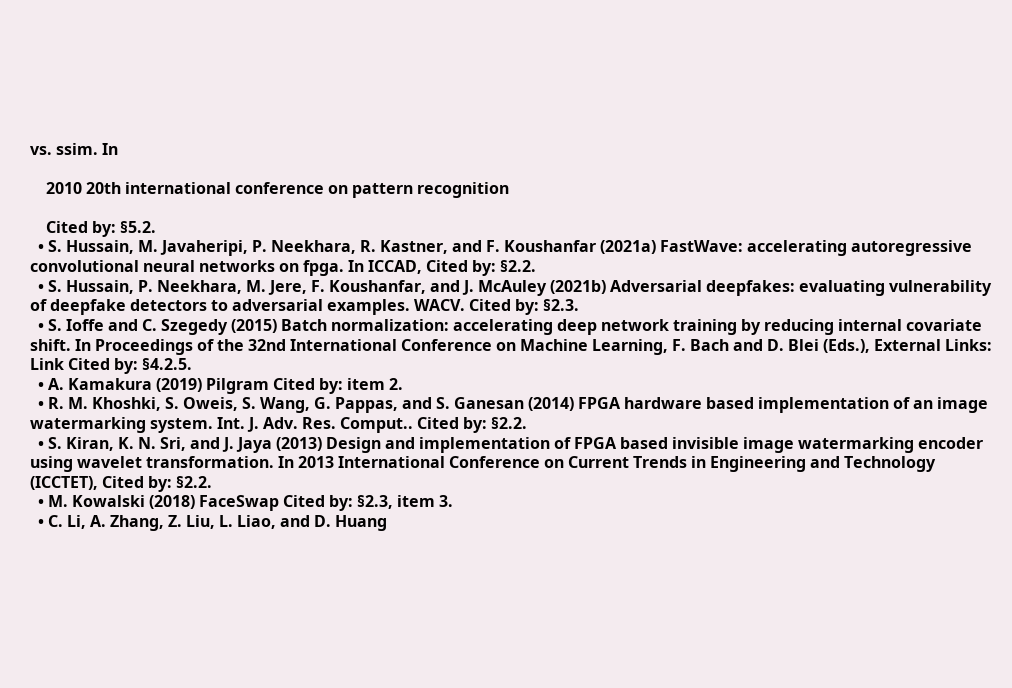vs. ssim. In

    2010 20th international conference on pattern recognition

    Cited by: §5.2.
  • S. Hussain, M. Javaheripi, P. Neekhara, R. Kastner, and F. Koushanfar (2021a) FastWave: accelerating autoregressive convolutional neural networks on fpga. In ICCAD, Cited by: §2.2.
  • S. Hussain, P. Neekhara, M. Jere, F. Koushanfar, and J. McAuley (2021b) Adversarial deepfakes: evaluating vulnerability of deepfake detectors to adversarial examples. WACV. Cited by: §2.3.
  • S. Ioffe and C. Szegedy (2015) Batch normalization: accelerating deep network training by reducing internal covariate shift. In Proceedings of the 32nd International Conference on Machine Learning, F. Bach and D. Blei (Eds.), External Links: Link Cited by: §4.2.5.
  • A. Kamakura (2019) Pilgram Cited by: item 2.
  • R. M. Khoshki, S. Oweis, S. Wang, G. Pappas, and S. Ganesan (2014) FPGA hardware based implementation of an image watermarking system. Int. J. Adv. Res. Comput.. Cited by: §2.2.
  • S. Kiran, K. N. Sri, and J. Jaya (2013) Design and implementation of FPGA based invisible image watermarking encoder using wavelet transformation. In 2013 International Conference on Current Trends in Engineering and Technology (ICCTET), Cited by: §2.2.
  • M. Kowalski (2018) FaceSwap Cited by: §2.3, item 3.
  • C. Li, A. Zhang, Z. Liu, L. Liao, and D. Huang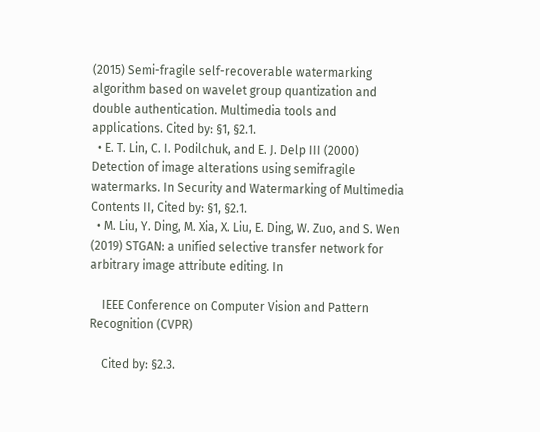(2015) Semi-fragile self-recoverable watermarking algorithm based on wavelet group quantization and double authentication. Multimedia tools and applications. Cited by: §1, §2.1.
  • E. T. Lin, C. I. Podilchuk, and E. J. Delp III (2000) Detection of image alterations using semifragile watermarks. In Security and Watermarking of Multimedia Contents II, Cited by: §1, §2.1.
  • M. Liu, Y. Ding, M. Xia, X. Liu, E. Ding, W. Zuo, and S. Wen (2019) STGAN: a unified selective transfer network for arbitrary image attribute editing. In

    IEEE Conference on Computer Vision and Pattern Recognition (CVPR)

    Cited by: §2.3.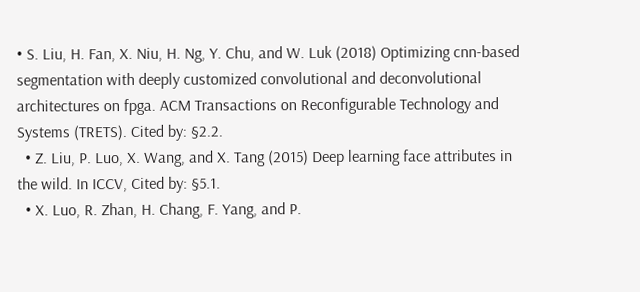• S. Liu, H. Fan, X. Niu, H. Ng, Y. Chu, and W. Luk (2018) Optimizing cnn-based segmentation with deeply customized convolutional and deconvolutional architectures on fpga. ACM Transactions on Reconfigurable Technology and Systems (TRETS). Cited by: §2.2.
  • Z. Liu, P. Luo, X. Wang, and X. Tang (2015) Deep learning face attributes in the wild. In ICCV, Cited by: §5.1.
  • X. Luo, R. Zhan, H. Chang, F. Yang, and P.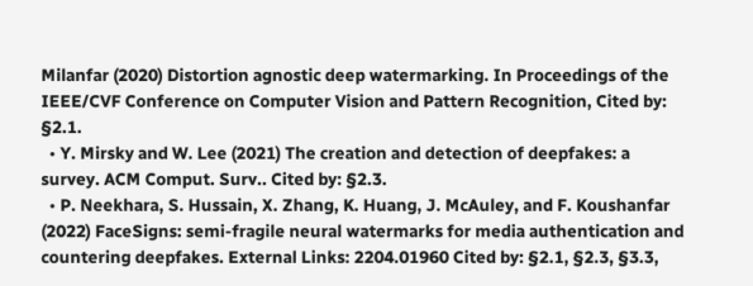Milanfar (2020) Distortion agnostic deep watermarking. In Proceedings of the IEEE/CVF Conference on Computer Vision and Pattern Recognition, Cited by: §2.1.
  • Y. Mirsky and W. Lee (2021) The creation and detection of deepfakes: a survey. ACM Comput. Surv.. Cited by: §2.3.
  • P. Neekhara, S. Hussain, X. Zhang, K. Huang, J. McAuley, and F. Koushanfar (2022) FaceSigns: semi-fragile neural watermarks for media authentication and countering deepfakes. External Links: 2204.01960 Cited by: §2.1, §2.3, §3.3,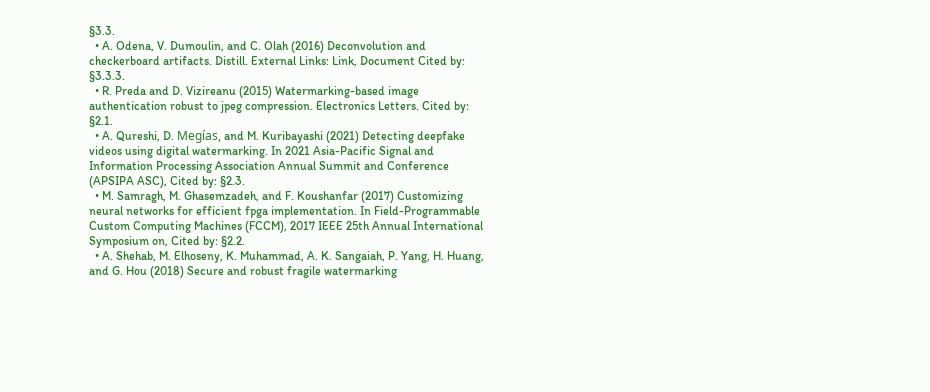§3.3.
  • A. Odena, V. Dumoulin, and C. Olah (2016) Deconvolution and checkerboard artifacts. Distill. External Links: Link, Document Cited by: §3.3.3.
  • R. Preda and D. Vizireanu (2015) Watermarking-based image authentication robust to jpeg compression. Electronics Letters. Cited by: §2.1.
  • A. Qureshi, D. Megías, and M. Kuribayashi (2021) Detecting deepfake videos using digital watermarking. In 2021 Asia-Pacific Signal and Information Processing Association Annual Summit and Conference (APSIPA ASC), Cited by: §2.3.
  • M. Samragh, M. Ghasemzadeh, and F. Koushanfar (2017) Customizing neural networks for efficient fpga implementation. In Field-Programmable Custom Computing Machines (FCCM), 2017 IEEE 25th Annual International Symposium on, Cited by: §2.2.
  • A. Shehab, M. Elhoseny, K. Muhammad, A. K. Sangaiah, P. Yang, H. Huang, and G. Hou (2018) Secure and robust fragile watermarking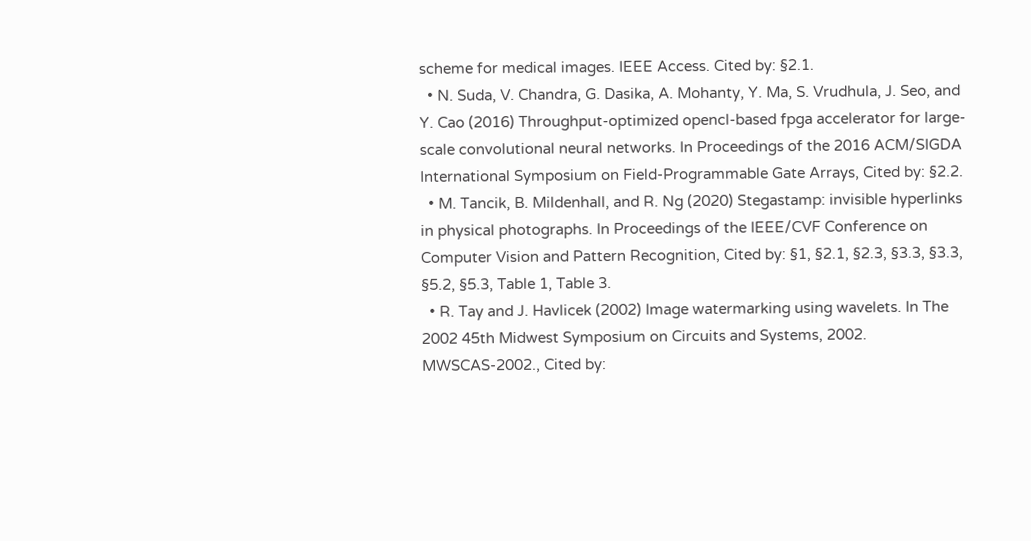scheme for medical images. IEEE Access. Cited by: §2.1.
  • N. Suda, V. Chandra, G. Dasika, A. Mohanty, Y. Ma, S. Vrudhula, J. Seo, and Y. Cao (2016) Throughput-optimized opencl-based fpga accelerator for large-scale convolutional neural networks. In Proceedings of the 2016 ACM/SIGDA International Symposium on Field-Programmable Gate Arrays, Cited by: §2.2.
  • M. Tancik, B. Mildenhall, and R. Ng (2020) Stegastamp: invisible hyperlinks in physical photographs. In Proceedings of the IEEE/CVF Conference on Computer Vision and Pattern Recognition, Cited by: §1, §2.1, §2.3, §3.3, §3.3, §5.2, §5.3, Table 1, Table 3.
  • R. Tay and J. Havlicek (2002) Image watermarking using wavelets. In The 2002 45th Midwest Symposium on Circuits and Systems, 2002. MWSCAS-2002., Cited by: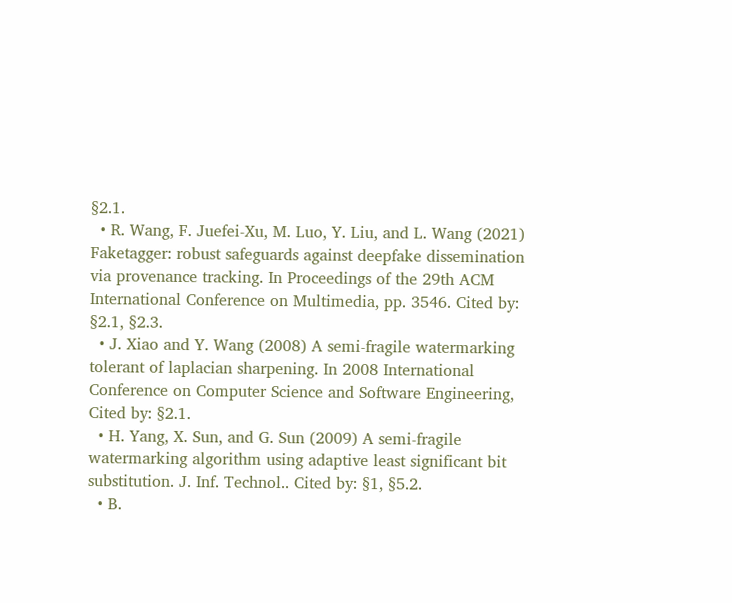§2.1.
  • R. Wang, F. Juefei-Xu, M. Luo, Y. Liu, and L. Wang (2021) Faketagger: robust safeguards against deepfake dissemination via provenance tracking. In Proceedings of the 29th ACM International Conference on Multimedia, pp. 3546. Cited by: §2.1, §2.3.
  • J. Xiao and Y. Wang (2008) A semi-fragile watermarking tolerant of laplacian sharpening. In 2008 International Conference on Computer Science and Software Engineering, Cited by: §2.1.
  • H. Yang, X. Sun, and G. Sun (2009) A semi-fragile watermarking algorithm using adaptive least significant bit substitution. J. Inf. Technol.. Cited by: §1, §5.2.
  • B.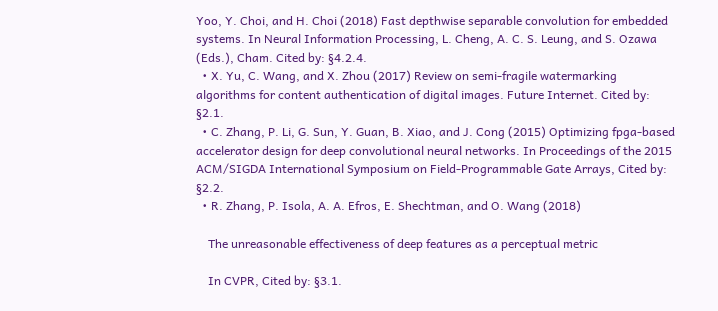Yoo, Y. Choi, and H. Choi (2018) Fast depthwise separable convolution for embedded systems. In Neural Information Processing, L. Cheng, A. C. S. Leung, and S. Ozawa (Eds.), Cham. Cited by: §4.2.4.
  • X. Yu, C. Wang, and X. Zhou (2017) Review on semi-fragile watermarking algorithms for content authentication of digital images. Future Internet. Cited by: §2.1.
  • C. Zhang, P. Li, G. Sun, Y. Guan, B. Xiao, and J. Cong (2015) Optimizing fpga-based accelerator design for deep convolutional neural networks. In Proceedings of the 2015 ACM/SIGDA International Symposium on Field-Programmable Gate Arrays, Cited by: §2.2.
  • R. Zhang, P. Isola, A. A. Efros, E. Shechtman, and O. Wang (2018)

    The unreasonable effectiveness of deep features as a perceptual metric

    In CVPR, Cited by: §3.1.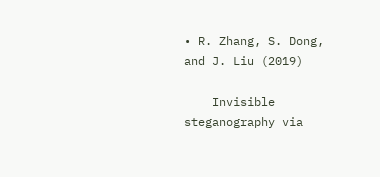• R. Zhang, S. Dong, and J. Liu (2019)

    Invisible steganography via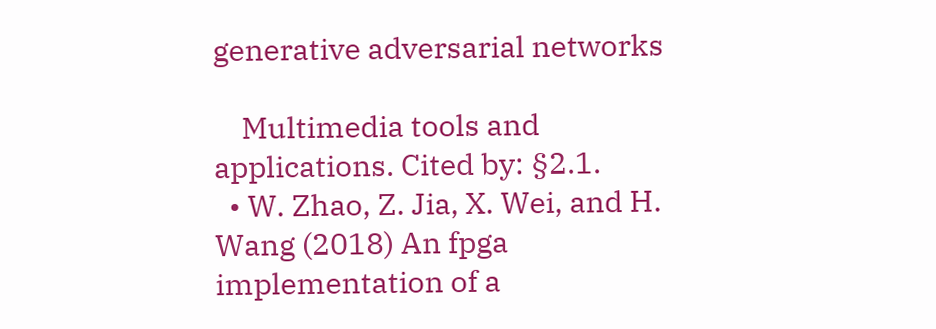generative adversarial networks

    Multimedia tools and applications. Cited by: §2.1.
  • W. Zhao, Z. Jia, X. Wei, and H. Wang (2018) An fpga implementation of a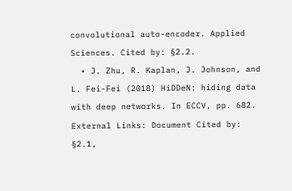convolutional auto-encoder. Applied Sciences. Cited by: §2.2.
  • J. Zhu, R. Kaplan, J. Johnson, and L. Fei-Fei (2018) HiDDeN: hiding data with deep networks. In ECCV, pp. 682. External Links: Document Cited by: §2.1,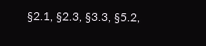§2.1, §2.3, §3.3, §5.2,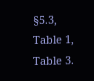§5.3, Table 1, Table 3.